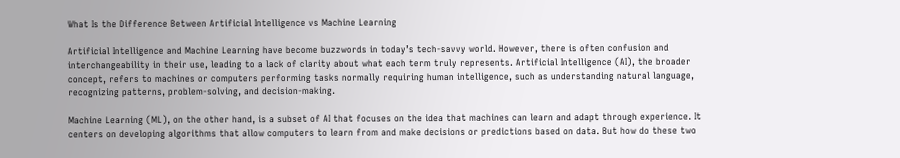What Is the Difference Between Artificial Intelligence vs Machine Learning

Artificial Intelligence and Machine Learning have become buzzwords in today’s tech-savvy world. However, there is often confusion and interchangeability in their use, leading to a lack of clarity about what each term truly represents. Artificial Intelligence (AI), the broader concept, refers to machines or computers performing tasks normally requiring human intelligence, such as understanding natural language, recognizing patterns, problem-solving, and decision-making.

Machine Learning (ML), on the other hand, is a subset of AI that focuses on the idea that machines can learn and adapt through experience. It centers on developing algorithms that allow computers to learn from and make decisions or predictions based on data. But how do these two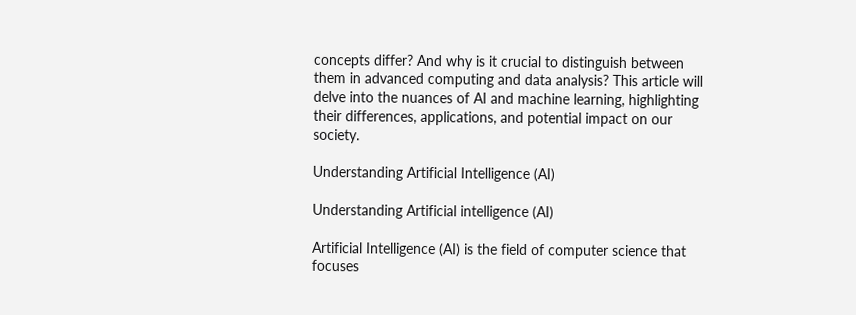concepts differ? And why is it crucial to distinguish between them in advanced computing and data analysis? This article will delve into the nuances of AI and machine learning, highlighting their differences, applications, and potential impact on our society.

Understanding Artificial Intelligence (AI)

Understanding Artificial intelligence (AI)

Artificial Intelligence (AI) is the field of computer science that focuses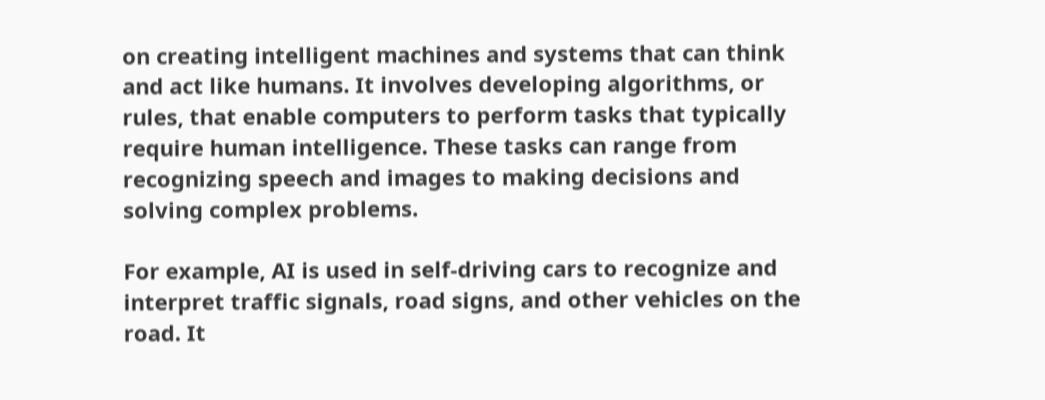on creating intelligent machines and systems that can think and act like humans. It involves developing algorithms, or rules, that enable computers to perform tasks that typically require human intelligence. These tasks can range from recognizing speech and images to making decisions and solving complex problems.

For example, AI is used in self-driving cars to recognize and interpret traffic signals, road signs, and other vehicles on the road. It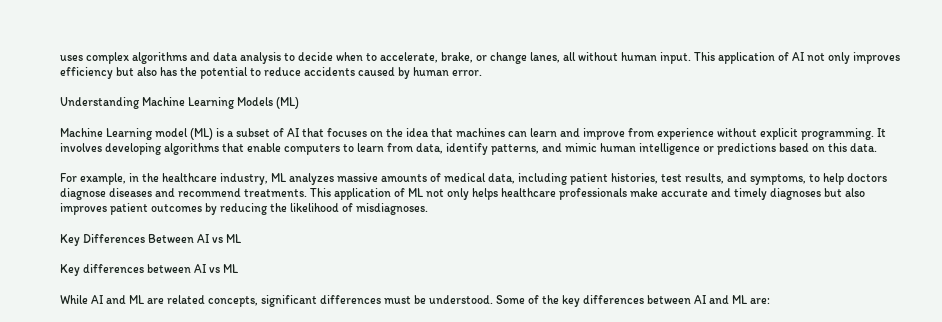uses complex algorithms and data analysis to decide when to accelerate, brake, or change lanes, all without human input. This application of AI not only improves efficiency but also has the potential to reduce accidents caused by human error.

Understanding Machine Learning Models (ML)

Machine Learning model (ML) is a subset of AI that focuses on the idea that machines can learn and improve from experience without explicit programming. It involves developing algorithms that enable computers to learn from data, identify patterns, and mimic human intelligence or predictions based on this data.

For example, in the healthcare industry, ML analyzes massive amounts of medical data, including patient histories, test results, and symptoms, to help doctors diagnose diseases and recommend treatments. This application of ML not only helps healthcare professionals make accurate and timely diagnoses but also improves patient outcomes by reducing the likelihood of misdiagnoses.

Key Differences Between AI vs ML

Key differences between AI vs ML

While AI and ML are related concepts, significant differences must be understood. Some of the key differences between AI and ML are: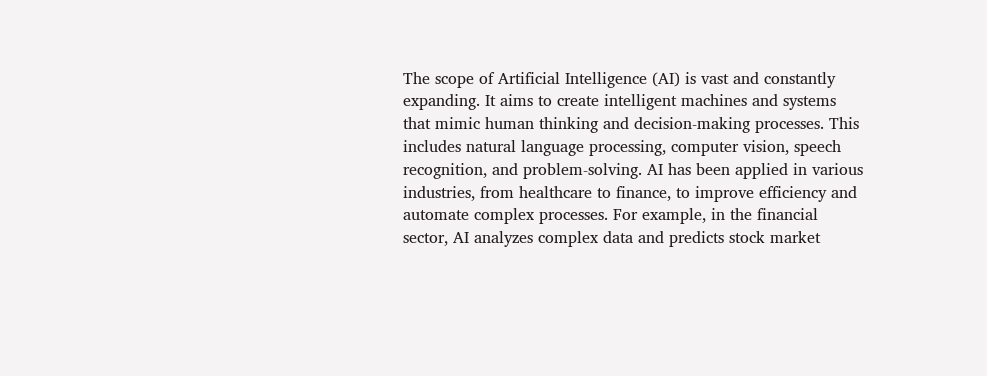The scope of Artificial Intelligence (AI) is vast and constantly expanding. It aims to create intelligent machines and systems that mimic human thinking and decision-making processes. This includes natural language processing, computer vision, speech recognition, and problem-solving. AI has been applied in various industries, from healthcare to finance, to improve efficiency and automate complex processes. For example, in the financial sector, AI analyzes complex data and predicts stock market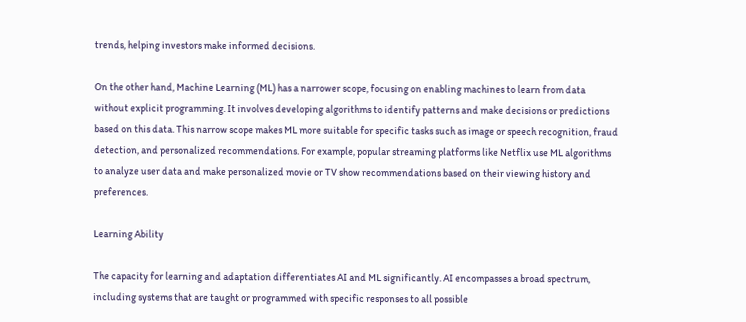trends, helping investors make informed decisions.

On the other hand, Machine Learning (ML) has a narrower scope, focusing on enabling machines to learn from data without explicit programming. It involves developing algorithms to identify patterns and make decisions or predictions based on this data. This narrow scope makes ML more suitable for specific tasks such as image or speech recognition, fraud detection, and personalized recommendations. For example, popular streaming platforms like Netflix use ML algorithms to analyze user data and make personalized movie or TV show recommendations based on their viewing history and preferences.

Learning Ability

The capacity for learning and adaptation differentiates AI and ML significantly. AI encompasses a broad spectrum, including systems that are taught or programmed with specific responses to all possible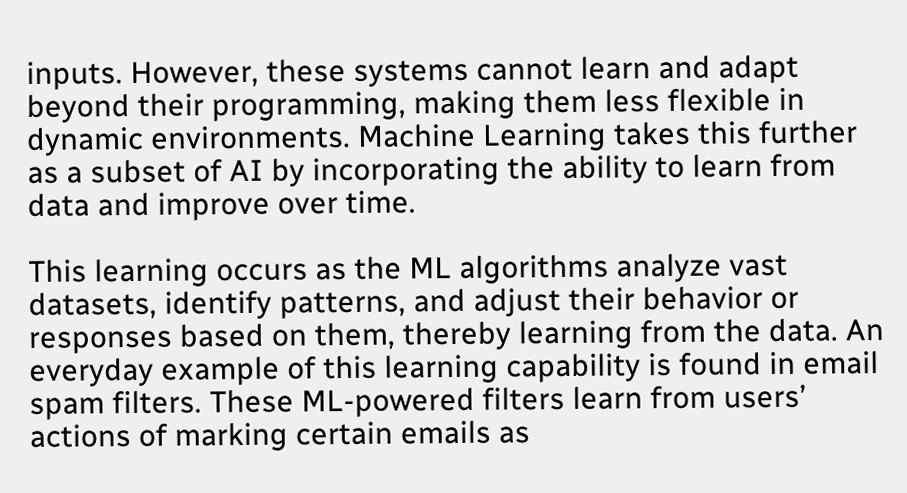inputs. However, these systems cannot learn and adapt beyond their programming, making them less flexible in dynamic environments. Machine Learning takes this further as a subset of AI by incorporating the ability to learn from data and improve over time.

This learning occurs as the ML algorithms analyze vast datasets, identify patterns, and adjust their behavior or responses based on them, thereby learning from the data. An everyday example of this learning capability is found in email spam filters. These ML-powered filters learn from users’ actions of marking certain emails as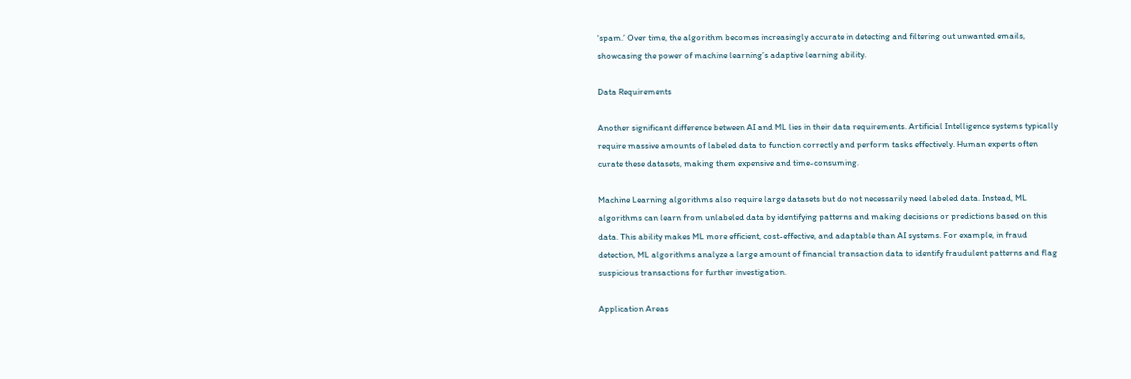‘spam.’ Over time, the algorithm becomes increasingly accurate in detecting and filtering out unwanted emails, showcasing the power of machine learning’s adaptive learning ability.

Data Requirements

Another significant difference between AI and ML lies in their data requirements. Artificial Intelligence systems typically require massive amounts of labeled data to function correctly and perform tasks effectively. Human experts often curate these datasets, making them expensive and time-consuming.

Machine Learning algorithms also require large datasets but do not necessarily need labeled data. Instead, ML algorithms can learn from unlabeled data by identifying patterns and making decisions or predictions based on this data. This ability makes ML more efficient, cost-effective, and adaptable than AI systems. For example, in fraud detection, ML algorithms analyze a large amount of financial transaction data to identify fraudulent patterns and flag suspicious transactions for further investigation.

Application Areas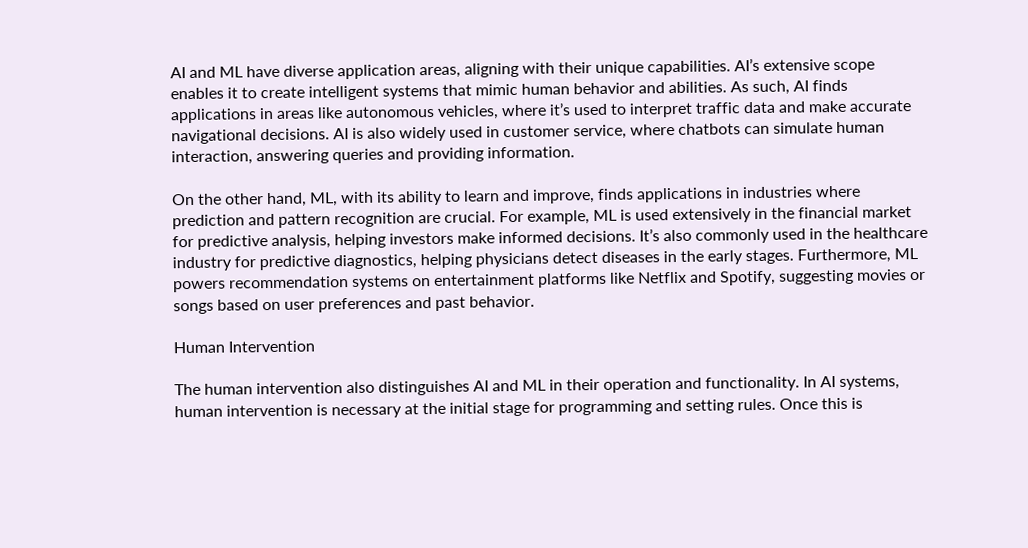AI and ML have diverse application areas, aligning with their unique capabilities. AI’s extensive scope enables it to create intelligent systems that mimic human behavior and abilities. As such, AI finds applications in areas like autonomous vehicles, where it’s used to interpret traffic data and make accurate navigational decisions. AI is also widely used in customer service, where chatbots can simulate human interaction, answering queries and providing information.

On the other hand, ML, with its ability to learn and improve, finds applications in industries where prediction and pattern recognition are crucial. For example, ML is used extensively in the financial market for predictive analysis, helping investors make informed decisions. It’s also commonly used in the healthcare industry for predictive diagnostics, helping physicians detect diseases in the early stages. Furthermore, ML powers recommendation systems on entertainment platforms like Netflix and Spotify, suggesting movies or songs based on user preferences and past behavior.

Human Intervention

The human intervention also distinguishes AI and ML in their operation and functionality. In AI systems, human intervention is necessary at the initial stage for programming and setting rules. Once this is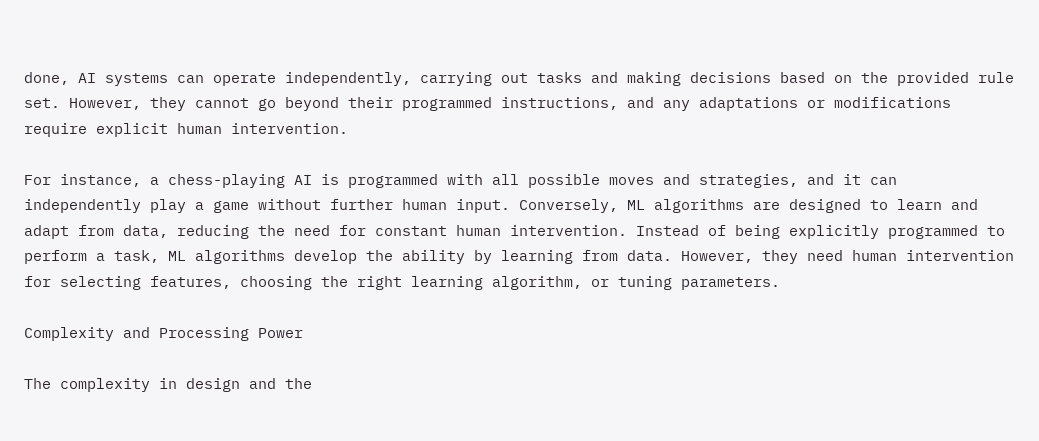done, AI systems can operate independently, carrying out tasks and making decisions based on the provided rule set. However, they cannot go beyond their programmed instructions, and any adaptations or modifications require explicit human intervention.

For instance, a chess-playing AI is programmed with all possible moves and strategies, and it can independently play a game without further human input. Conversely, ML algorithms are designed to learn and adapt from data, reducing the need for constant human intervention. Instead of being explicitly programmed to perform a task, ML algorithms develop the ability by learning from data. However, they need human intervention for selecting features, choosing the right learning algorithm, or tuning parameters.

Complexity and Processing Power

The complexity in design and the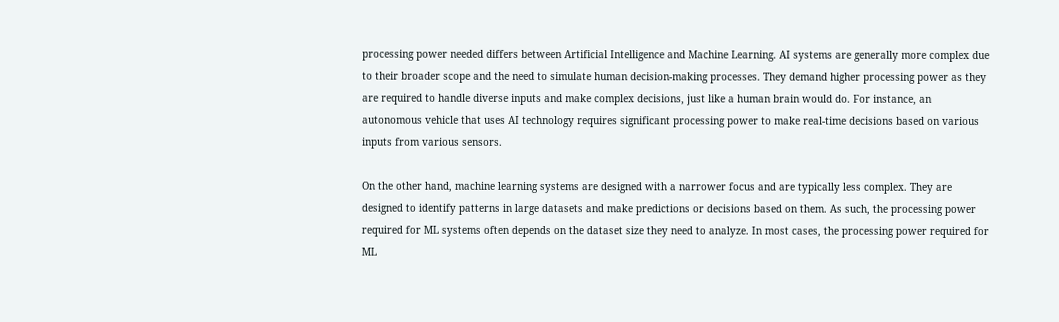processing power needed differs between Artificial Intelligence and Machine Learning. AI systems are generally more complex due to their broader scope and the need to simulate human decision-making processes. They demand higher processing power as they are required to handle diverse inputs and make complex decisions, just like a human brain would do. For instance, an autonomous vehicle that uses AI technology requires significant processing power to make real-time decisions based on various inputs from various sensors.

On the other hand, machine learning systems are designed with a narrower focus and are typically less complex. They are designed to identify patterns in large datasets and make predictions or decisions based on them. As such, the processing power required for ML systems often depends on the dataset size they need to analyze. In most cases, the processing power required for ML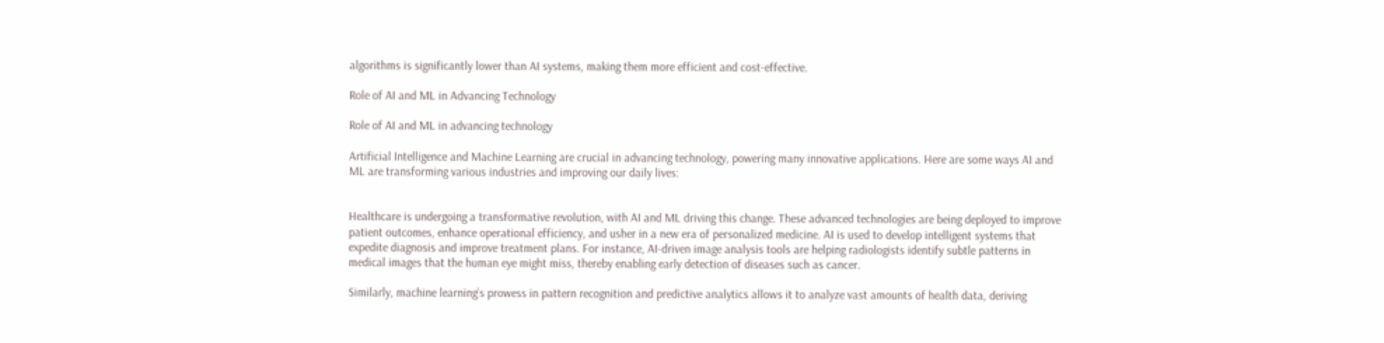algorithms is significantly lower than AI systems, making them more efficient and cost-effective.

Role of AI and ML in Advancing Technology

Role of AI and ML in advancing technology

Artificial Intelligence and Machine Learning are crucial in advancing technology, powering many innovative applications. Here are some ways AI and ML are transforming various industries and improving our daily lives:


Healthcare is undergoing a transformative revolution, with AI and ML driving this change. These advanced technologies are being deployed to improve patient outcomes, enhance operational efficiency, and usher in a new era of personalized medicine. AI is used to develop intelligent systems that expedite diagnosis and improve treatment plans. For instance, AI-driven image analysis tools are helping radiologists identify subtle patterns in medical images that the human eye might miss, thereby enabling early detection of diseases such as cancer.

Similarly, machine learning’s prowess in pattern recognition and predictive analytics allows it to analyze vast amounts of health data, deriving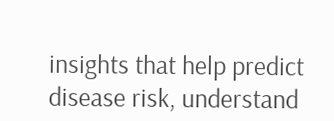insights that help predict disease risk, understand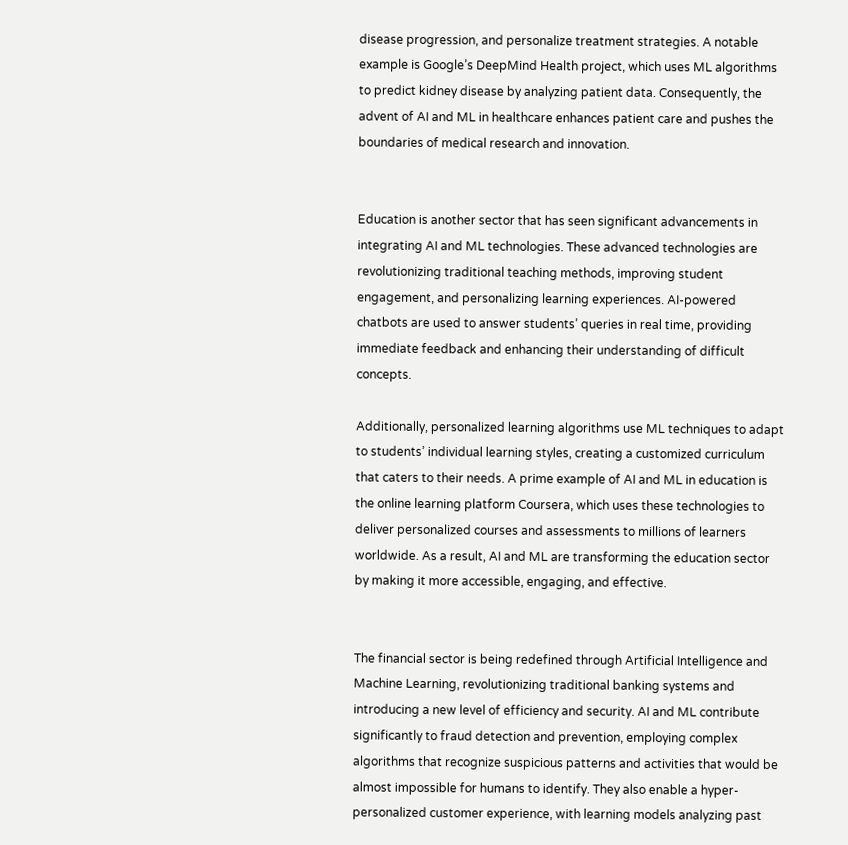disease progression, and personalize treatment strategies. A notable example is Google’s DeepMind Health project, which uses ML algorithms to predict kidney disease by analyzing patient data. Consequently, the advent of AI and ML in healthcare enhances patient care and pushes the boundaries of medical research and innovation.


Education is another sector that has seen significant advancements in integrating AI and ML technologies. These advanced technologies are revolutionizing traditional teaching methods, improving student engagement, and personalizing learning experiences. AI-powered chatbots are used to answer students’ queries in real time, providing immediate feedback and enhancing their understanding of difficult concepts.

Additionally, personalized learning algorithms use ML techniques to adapt to students’ individual learning styles, creating a customized curriculum that caters to their needs. A prime example of AI and ML in education is the online learning platform Coursera, which uses these technologies to deliver personalized courses and assessments to millions of learners worldwide. As a result, AI and ML are transforming the education sector by making it more accessible, engaging, and effective.


The financial sector is being redefined through Artificial Intelligence and Machine Learning, revolutionizing traditional banking systems and introducing a new level of efficiency and security. AI and ML contribute significantly to fraud detection and prevention, employing complex algorithms that recognize suspicious patterns and activities that would be almost impossible for humans to identify. They also enable a hyper-personalized customer experience, with learning models analyzing past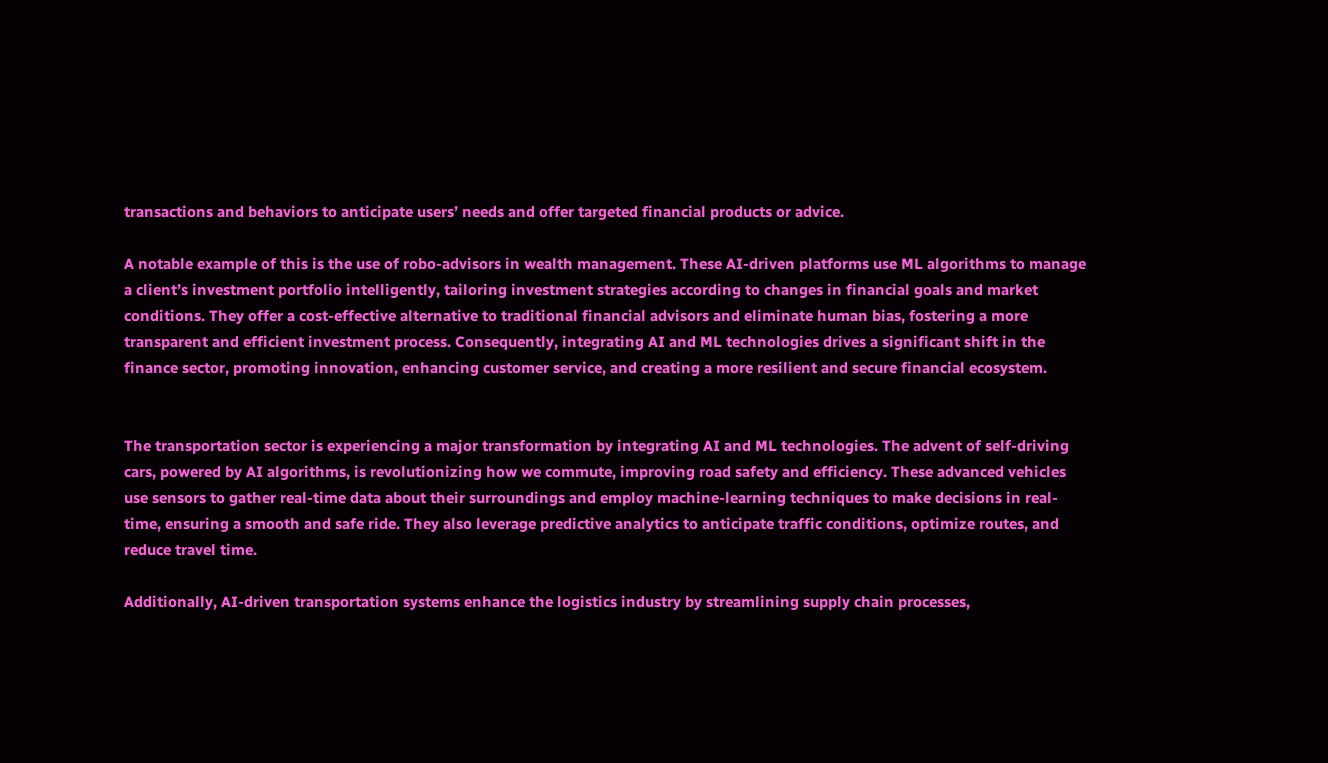transactions and behaviors to anticipate users’ needs and offer targeted financial products or advice.

A notable example of this is the use of robo-advisors in wealth management. These AI-driven platforms use ML algorithms to manage a client’s investment portfolio intelligently, tailoring investment strategies according to changes in financial goals and market conditions. They offer a cost-effective alternative to traditional financial advisors and eliminate human bias, fostering a more transparent and efficient investment process. Consequently, integrating AI and ML technologies drives a significant shift in the finance sector, promoting innovation, enhancing customer service, and creating a more resilient and secure financial ecosystem.


The transportation sector is experiencing a major transformation by integrating AI and ML technologies. The advent of self-driving cars, powered by AI algorithms, is revolutionizing how we commute, improving road safety and efficiency. These advanced vehicles use sensors to gather real-time data about their surroundings and employ machine-learning techniques to make decisions in real-time, ensuring a smooth and safe ride. They also leverage predictive analytics to anticipate traffic conditions, optimize routes, and reduce travel time.

Additionally, AI-driven transportation systems enhance the logistics industry by streamlining supply chain processes,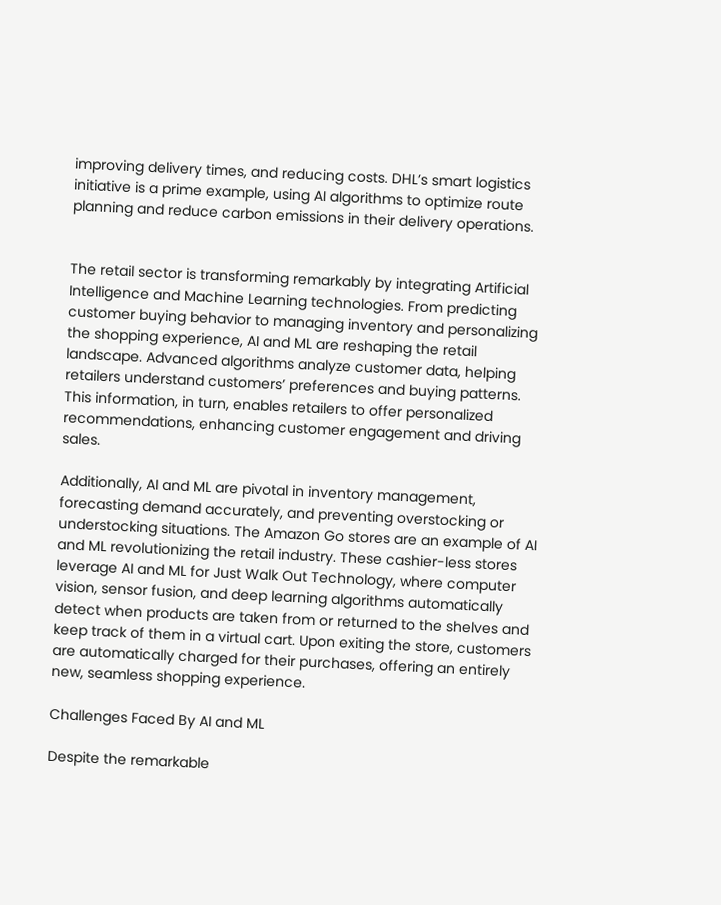improving delivery times, and reducing costs. DHL’s smart logistics initiative is a prime example, using AI algorithms to optimize route planning and reduce carbon emissions in their delivery operations.


The retail sector is transforming remarkably by integrating Artificial Intelligence and Machine Learning technologies. From predicting customer buying behavior to managing inventory and personalizing the shopping experience, AI and ML are reshaping the retail landscape. Advanced algorithms analyze customer data, helping retailers understand customers’ preferences and buying patterns. This information, in turn, enables retailers to offer personalized recommendations, enhancing customer engagement and driving sales.

Additionally, AI and ML are pivotal in inventory management, forecasting demand accurately, and preventing overstocking or understocking situations. The Amazon Go stores are an example of AI and ML revolutionizing the retail industry. These cashier-less stores leverage AI and ML for Just Walk Out Technology, where computer vision, sensor fusion, and deep learning algorithms automatically detect when products are taken from or returned to the shelves and keep track of them in a virtual cart. Upon exiting the store, customers are automatically charged for their purchases, offering an entirely new, seamless shopping experience.

Challenges Faced By AI and ML

Despite the remarkable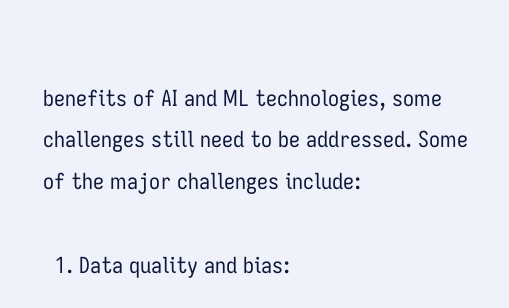benefits of AI and ML technologies, some challenges still need to be addressed. Some of the major challenges include:

  1. Data quality and bias: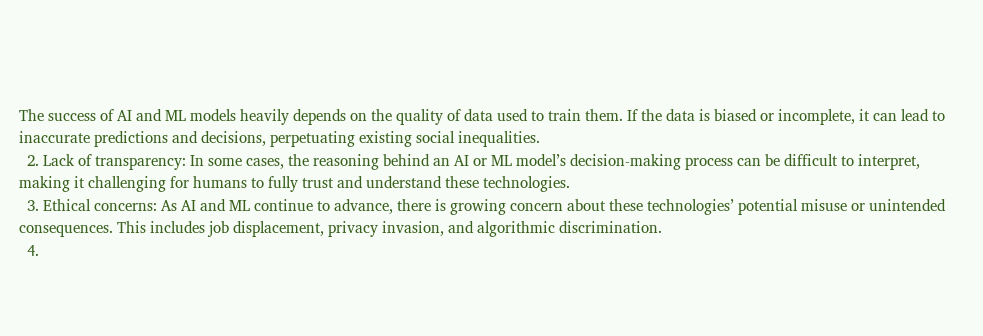The success of AI and ML models heavily depends on the quality of data used to train them. If the data is biased or incomplete, it can lead to inaccurate predictions and decisions, perpetuating existing social inequalities.
  2. Lack of transparency: In some cases, the reasoning behind an AI or ML model’s decision-making process can be difficult to interpret, making it challenging for humans to fully trust and understand these technologies.
  3. Ethical concerns: As AI and ML continue to advance, there is growing concern about these technologies’ potential misuse or unintended consequences. This includes job displacement, privacy invasion, and algorithmic discrimination.
  4.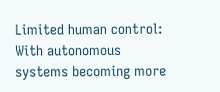Limited human control: With autonomous systems becoming more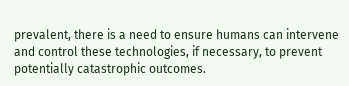prevalent, there is a need to ensure humans can intervene and control these technologies, if necessary, to prevent potentially catastrophic outcomes.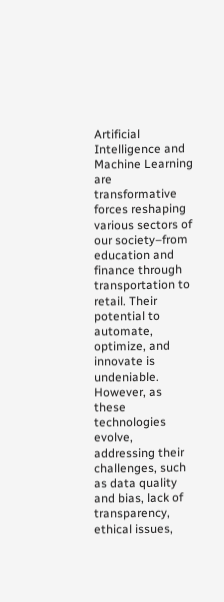Artificial Intelligence and Machine Learning are transformative forces reshaping various sectors of our society–from education and finance through transportation to retail. Their potential to automate, optimize, and innovate is undeniable. However, as these technologies evolve, addressing their challenges, such as data quality and bias, lack of transparency, ethical issues,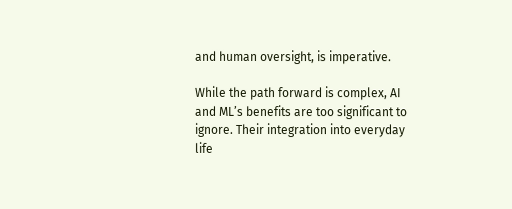and human oversight, is imperative.

While the path forward is complex, AI and ML’s benefits are too significant to ignore. Their integration into everyday life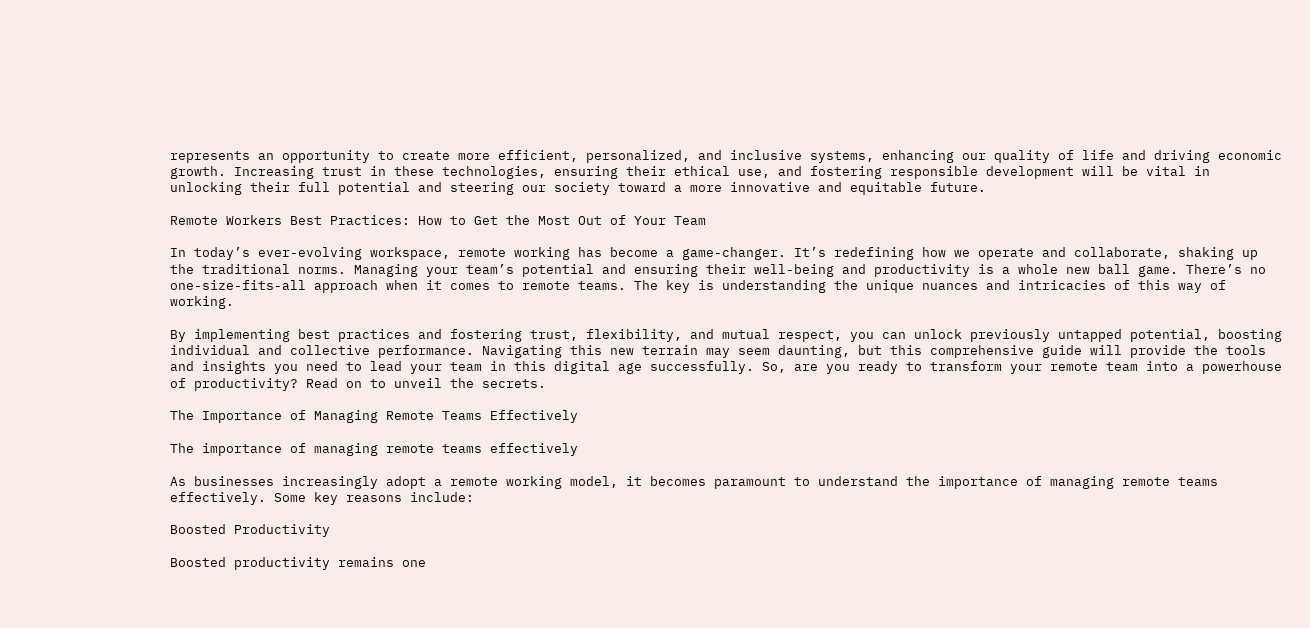represents an opportunity to create more efficient, personalized, and inclusive systems, enhancing our quality of life and driving economic growth. Increasing trust in these technologies, ensuring their ethical use, and fostering responsible development will be vital in unlocking their full potential and steering our society toward a more innovative and equitable future.

Remote Workers Best Practices: How to Get the Most Out of Your Team

In today’s ever-evolving workspace, remote working has become a game-changer. It’s redefining how we operate and collaborate, shaking up the traditional norms. Managing your team’s potential and ensuring their well-being and productivity is a whole new ball game. There’s no one-size-fits-all approach when it comes to remote teams. The key is understanding the unique nuances and intricacies of this way of working.

By implementing best practices and fostering trust, flexibility, and mutual respect, you can unlock previously untapped potential, boosting individual and collective performance. Navigating this new terrain may seem daunting, but this comprehensive guide will provide the tools and insights you need to lead your team in this digital age successfully. So, are you ready to transform your remote team into a powerhouse of productivity? Read on to unveil the secrets.

The Importance of Managing Remote Teams Effectively

The importance of managing remote teams effectively

As businesses increasingly adopt a remote working model, it becomes paramount to understand the importance of managing remote teams effectively. Some key reasons include:

Boosted Productivity

Boosted productivity remains one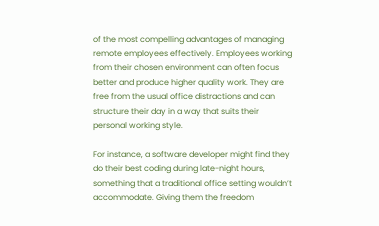of the most compelling advantages of managing remote employees effectively. Employees working from their chosen environment can often focus better and produce higher quality work. They are free from the usual office distractions and can structure their day in a way that suits their personal working style.

For instance, a software developer might find they do their best coding during late-night hours, something that a traditional office setting wouldn’t accommodate. Giving them the freedom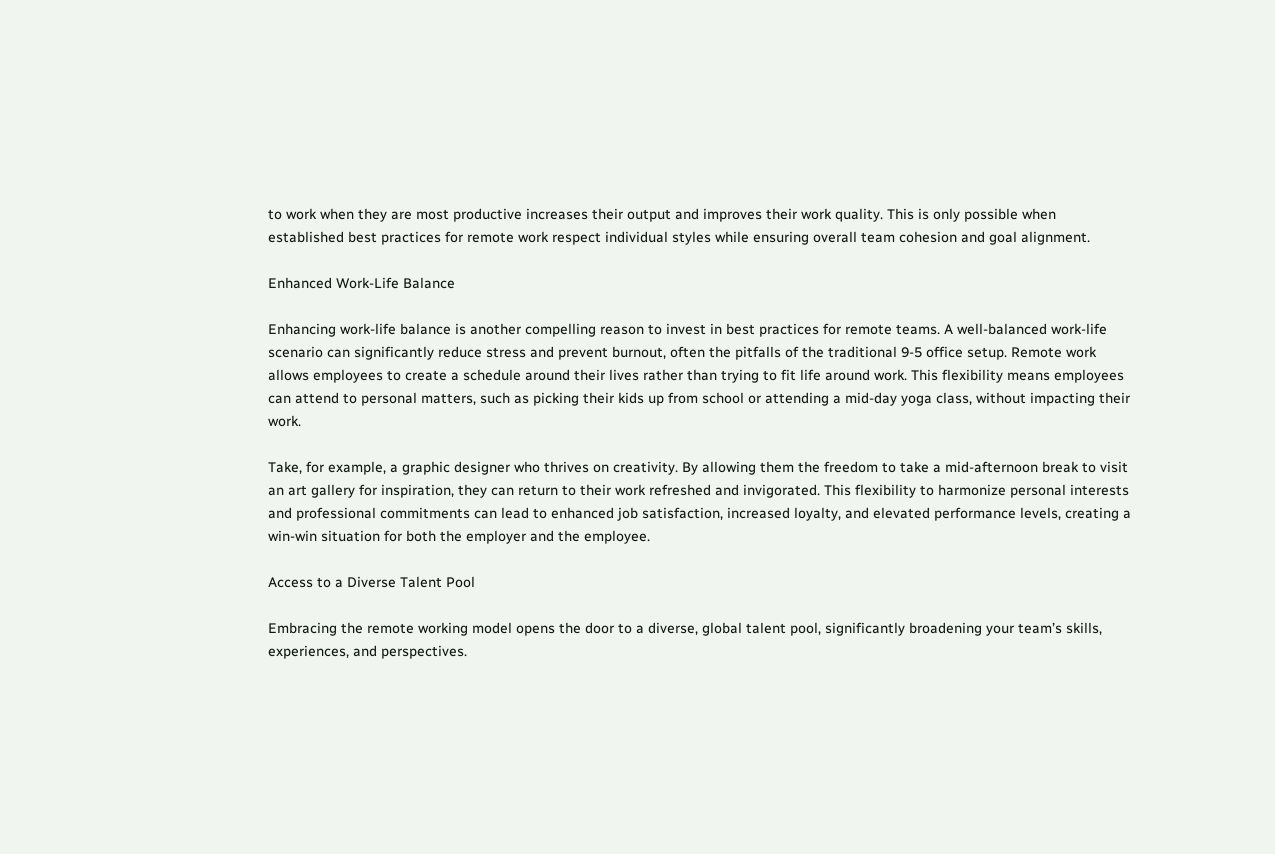to work when they are most productive increases their output and improves their work quality. This is only possible when established best practices for remote work respect individual styles while ensuring overall team cohesion and goal alignment.

Enhanced Work-Life Balance

Enhancing work-life balance is another compelling reason to invest in best practices for remote teams. A well-balanced work-life scenario can significantly reduce stress and prevent burnout, often the pitfalls of the traditional 9-5 office setup. Remote work allows employees to create a schedule around their lives rather than trying to fit life around work. This flexibility means employees can attend to personal matters, such as picking their kids up from school or attending a mid-day yoga class, without impacting their work.

Take, for example, a graphic designer who thrives on creativity. By allowing them the freedom to take a mid-afternoon break to visit an art gallery for inspiration, they can return to their work refreshed and invigorated. This flexibility to harmonize personal interests and professional commitments can lead to enhanced job satisfaction, increased loyalty, and elevated performance levels, creating a win-win situation for both the employer and the employee.

Access to a Diverse Talent Pool

Embracing the remote working model opens the door to a diverse, global talent pool, significantly broadening your team’s skills, experiences, and perspectives.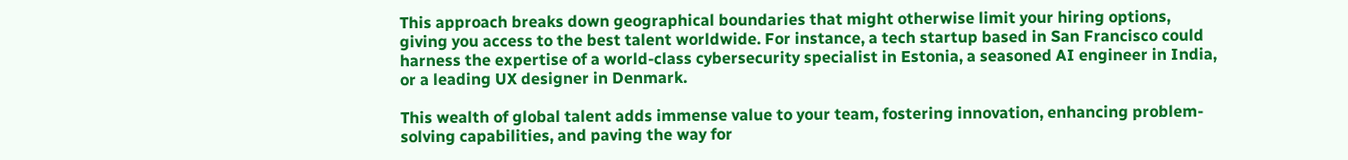This approach breaks down geographical boundaries that might otherwise limit your hiring options, giving you access to the best talent worldwide. For instance, a tech startup based in San Francisco could harness the expertise of a world-class cybersecurity specialist in Estonia, a seasoned AI engineer in India, or a leading UX designer in Denmark.

This wealth of global talent adds immense value to your team, fostering innovation, enhancing problem-solving capabilities, and paving the way for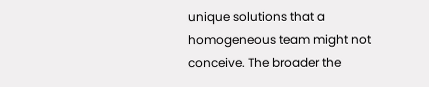unique solutions that a homogeneous team might not conceive. The broader the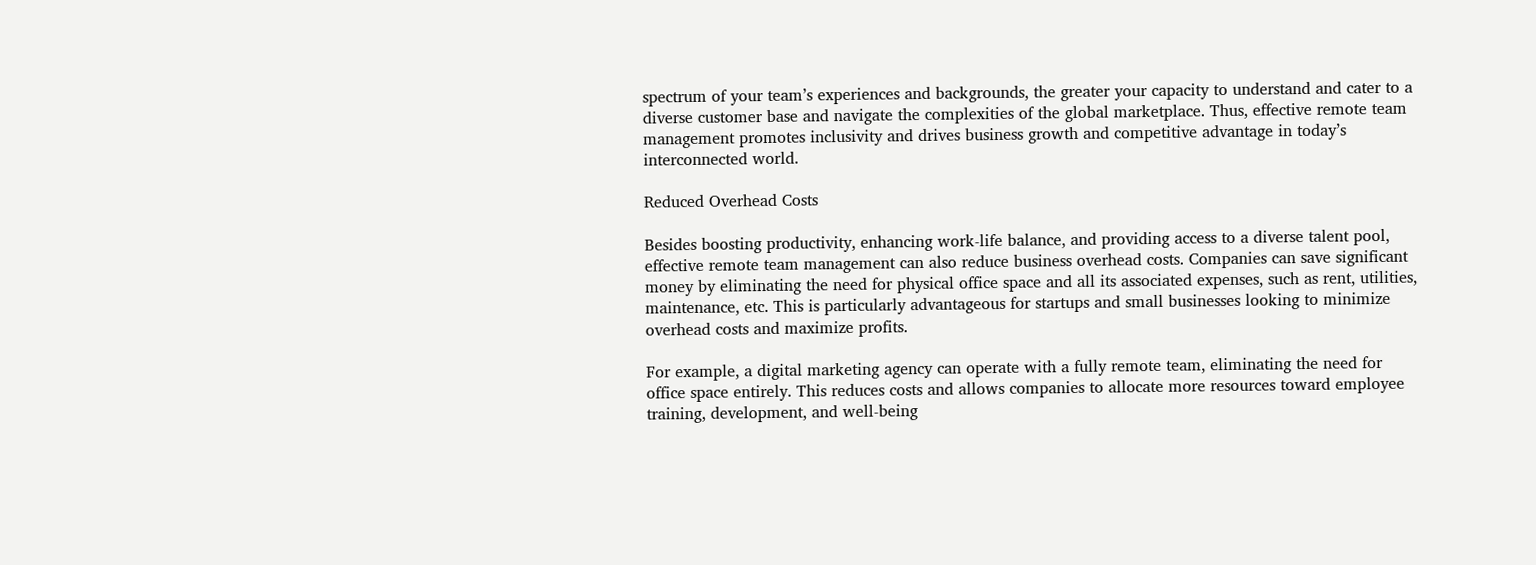spectrum of your team’s experiences and backgrounds, the greater your capacity to understand and cater to a diverse customer base and navigate the complexities of the global marketplace. Thus, effective remote team management promotes inclusivity and drives business growth and competitive advantage in today’s interconnected world.

Reduced Overhead Costs

Besides boosting productivity, enhancing work-life balance, and providing access to a diverse talent pool, effective remote team management can also reduce business overhead costs. Companies can save significant money by eliminating the need for physical office space and all its associated expenses, such as rent, utilities, maintenance, etc. This is particularly advantageous for startups and small businesses looking to minimize overhead costs and maximize profits.

For example, a digital marketing agency can operate with a fully remote team, eliminating the need for office space entirely. This reduces costs and allows companies to allocate more resources toward employee training, development, and well-being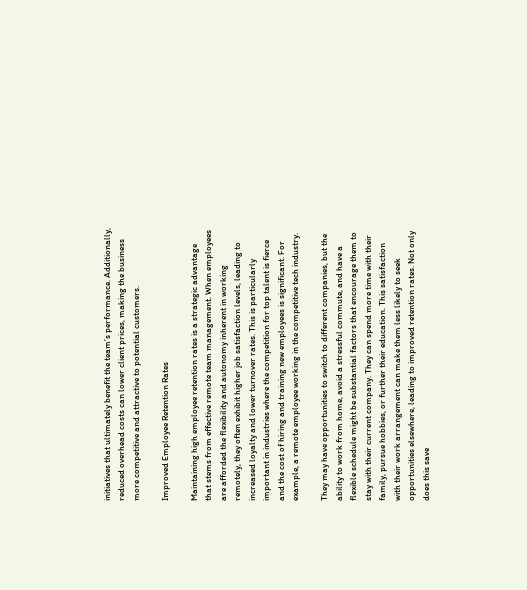initiatives that ultimately benefit the team’s performance. Additionally, reduced overhead costs can lower client prices, making the business more competitive and attractive to potential customers.

Improved Employee Retention Rates

Maintaining high employee retention rates is a strategic advantage that stems from effective remote team management. When employees are afforded the flexibility and autonomy inherent in working remotely, they often exhibit higher job satisfaction levels, leading to increased loyalty and lower turnover rates. This is particularly important in industries where the competition for top talent is fierce and the cost of hiring and training new employees is significant. For example, a remote employee working in the competitive tech industry.

They may have opportunities to switch to different companies, but the ability to work from home, avoid a stressful commute, and have a flexible schedule might be substantial factors that encourage them to stay with their current company. They can spend more time with their family, pursue hobbies, or further their education. This satisfaction with their work arrangement can make them less likely to seek opportunities elsewhere, leading to improved retention rates. Not only does this save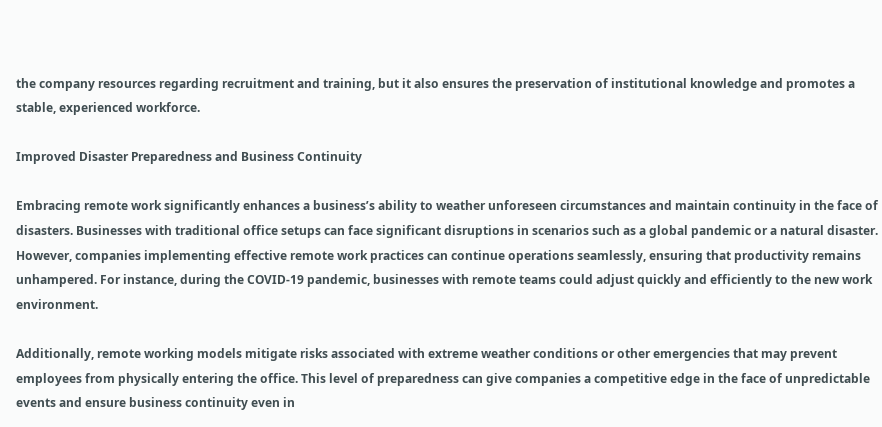the company resources regarding recruitment and training, but it also ensures the preservation of institutional knowledge and promotes a stable, experienced workforce.

Improved Disaster Preparedness and Business Continuity

Embracing remote work significantly enhances a business’s ability to weather unforeseen circumstances and maintain continuity in the face of disasters. Businesses with traditional office setups can face significant disruptions in scenarios such as a global pandemic or a natural disaster. However, companies implementing effective remote work practices can continue operations seamlessly, ensuring that productivity remains unhampered. For instance, during the COVID-19 pandemic, businesses with remote teams could adjust quickly and efficiently to the new work environment.

Additionally, remote working models mitigate risks associated with extreme weather conditions or other emergencies that may prevent employees from physically entering the office. This level of preparedness can give companies a competitive edge in the face of unpredictable events and ensure business continuity even in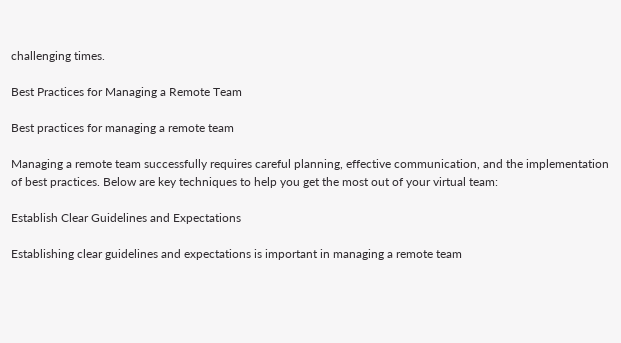challenging times.

Best Practices for Managing a Remote Team

Best practices for managing a remote team

Managing a remote team successfully requires careful planning, effective communication, and the implementation of best practices. Below are key techniques to help you get the most out of your virtual team:

Establish Clear Guidelines and Expectations

Establishing clear guidelines and expectations is important in managing a remote team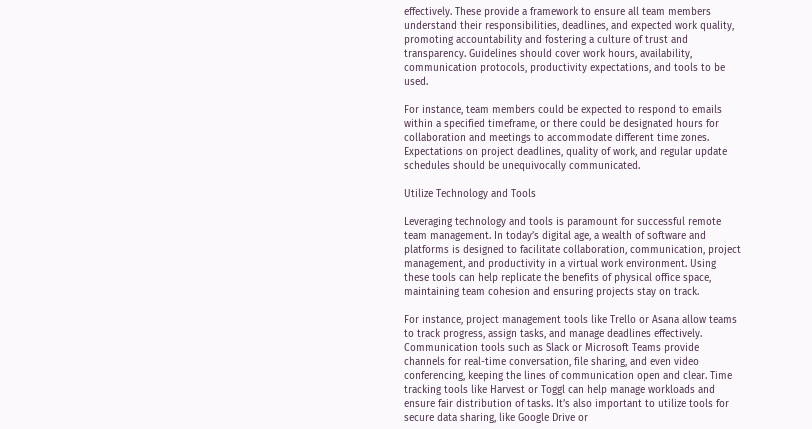effectively. These provide a framework to ensure all team members understand their responsibilities, deadlines, and expected work quality, promoting accountability and fostering a culture of trust and transparency. Guidelines should cover work hours, availability, communication protocols, productivity expectations, and tools to be used.

For instance, team members could be expected to respond to emails within a specified timeframe, or there could be designated hours for collaboration and meetings to accommodate different time zones. Expectations on project deadlines, quality of work, and regular update schedules should be unequivocally communicated.

Utilize Technology and Tools

Leveraging technology and tools is paramount for successful remote team management. In today’s digital age, a wealth of software and platforms is designed to facilitate collaboration, communication, project management, and productivity in a virtual work environment. Using these tools can help replicate the benefits of physical office space, maintaining team cohesion and ensuring projects stay on track.

For instance, project management tools like Trello or Asana allow teams to track progress, assign tasks, and manage deadlines effectively. Communication tools such as Slack or Microsoft Teams provide channels for real-time conversation, file sharing, and even video conferencing, keeping the lines of communication open and clear. Time tracking tools like Harvest or Toggl can help manage workloads and ensure fair distribution of tasks. It’s also important to utilize tools for secure data sharing, like Google Drive or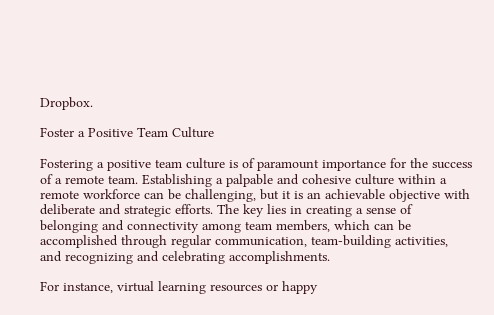Dropbox.

Foster a Positive Team Culture

Fostering a positive team culture is of paramount importance for the success of a remote team. Establishing a palpable and cohesive culture within a remote workforce can be challenging, but it is an achievable objective with deliberate and strategic efforts. The key lies in creating a sense of belonging and connectivity among team members, which can be accomplished through regular communication, team-building activities, and recognizing and celebrating accomplishments.

For instance, virtual learning resources or happy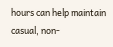hours can help maintain casual, non-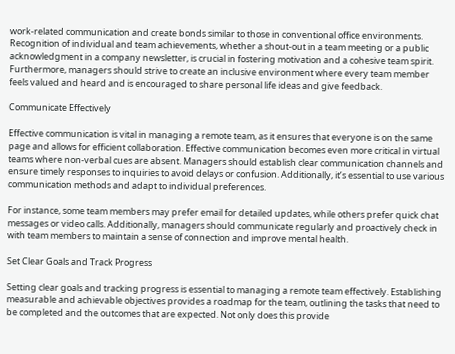work-related communication and create bonds similar to those in conventional office environments. Recognition of individual and team achievements, whether a shout-out in a team meeting or a public acknowledgment in a company newsletter, is crucial in fostering motivation and a cohesive team spirit. Furthermore, managers should strive to create an inclusive environment where every team member feels valued and heard and is encouraged to share personal life ideas and give feedback.

Communicate Effectively

Effective communication is vital in managing a remote team, as it ensures that everyone is on the same page and allows for efficient collaboration. Effective communication becomes even more critical in virtual teams where non-verbal cues are absent. Managers should establish clear communication channels and ensure timely responses to inquiries to avoid delays or confusion. Additionally, it’s essential to use various communication methods and adapt to individual preferences.

For instance, some team members may prefer email for detailed updates, while others prefer quick chat messages or video calls. Additionally, managers should communicate regularly and proactively check in with team members to maintain a sense of connection and improve mental health.

Set Clear Goals and Track Progress

Setting clear goals and tracking progress is essential to managing a remote team effectively. Establishing measurable and achievable objectives provides a roadmap for the team, outlining the tasks that need to be completed and the outcomes that are expected. Not only does this provide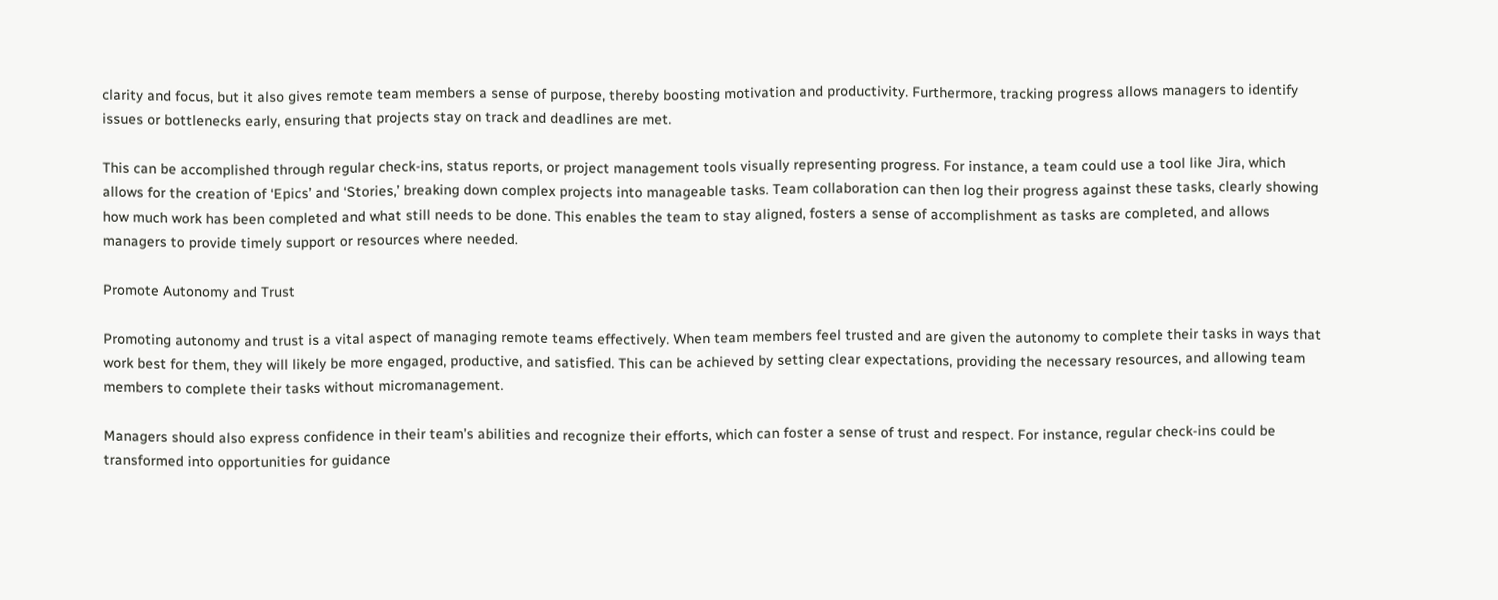clarity and focus, but it also gives remote team members a sense of purpose, thereby boosting motivation and productivity. Furthermore, tracking progress allows managers to identify issues or bottlenecks early, ensuring that projects stay on track and deadlines are met.

This can be accomplished through regular check-ins, status reports, or project management tools visually representing progress. For instance, a team could use a tool like Jira, which allows for the creation of ‘Epics’ and ‘Stories,’ breaking down complex projects into manageable tasks. Team collaboration can then log their progress against these tasks, clearly showing how much work has been completed and what still needs to be done. This enables the team to stay aligned, fosters a sense of accomplishment as tasks are completed, and allows managers to provide timely support or resources where needed.

Promote Autonomy and Trust

Promoting autonomy and trust is a vital aspect of managing remote teams effectively. When team members feel trusted and are given the autonomy to complete their tasks in ways that work best for them, they will likely be more engaged, productive, and satisfied. This can be achieved by setting clear expectations, providing the necessary resources, and allowing team members to complete their tasks without micromanagement.

Managers should also express confidence in their team’s abilities and recognize their efforts, which can foster a sense of trust and respect. For instance, regular check-ins could be transformed into opportunities for guidance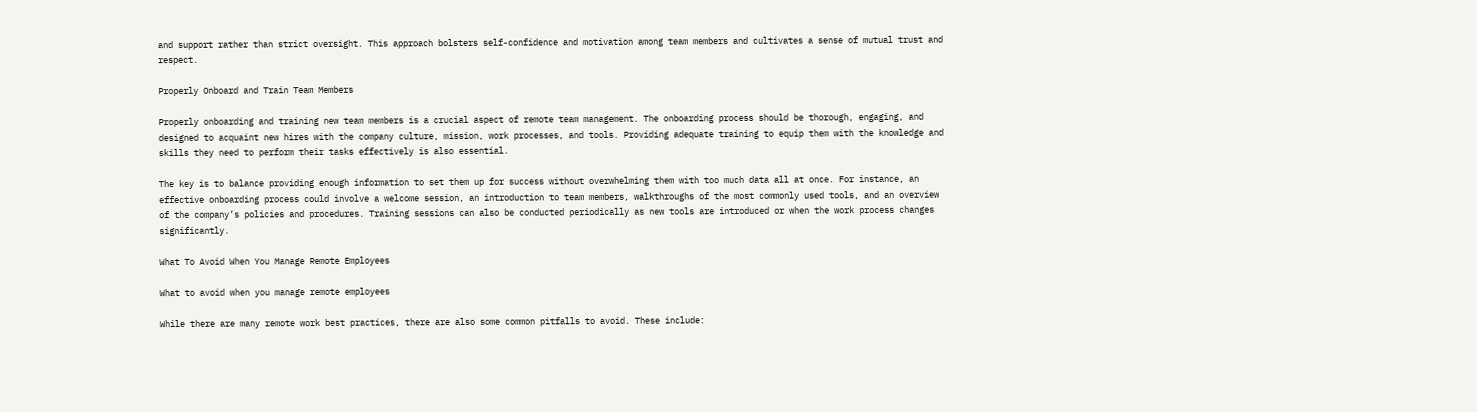and support rather than strict oversight. This approach bolsters self-confidence and motivation among team members and cultivates a sense of mutual trust and respect.

Properly Onboard and Train Team Members

Properly onboarding and training new team members is a crucial aspect of remote team management. The onboarding process should be thorough, engaging, and designed to acquaint new hires with the company culture, mission, work processes, and tools. Providing adequate training to equip them with the knowledge and skills they need to perform their tasks effectively is also essential.

The key is to balance providing enough information to set them up for success without overwhelming them with too much data all at once. For instance, an effective onboarding process could involve a welcome session, an introduction to team members, walkthroughs of the most commonly used tools, and an overview of the company’s policies and procedures. Training sessions can also be conducted periodically as new tools are introduced or when the work process changes significantly.

What To Avoid When You Manage Remote Employees

What to avoid when you manage remote employees

While there are many remote work best practices, there are also some common pitfalls to avoid. These include: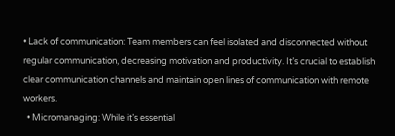• Lack of communication: Team members can feel isolated and disconnected without regular communication, decreasing motivation and productivity. It’s crucial to establish clear communication channels and maintain open lines of communication with remote workers.
  • Micromanaging: While it’s essential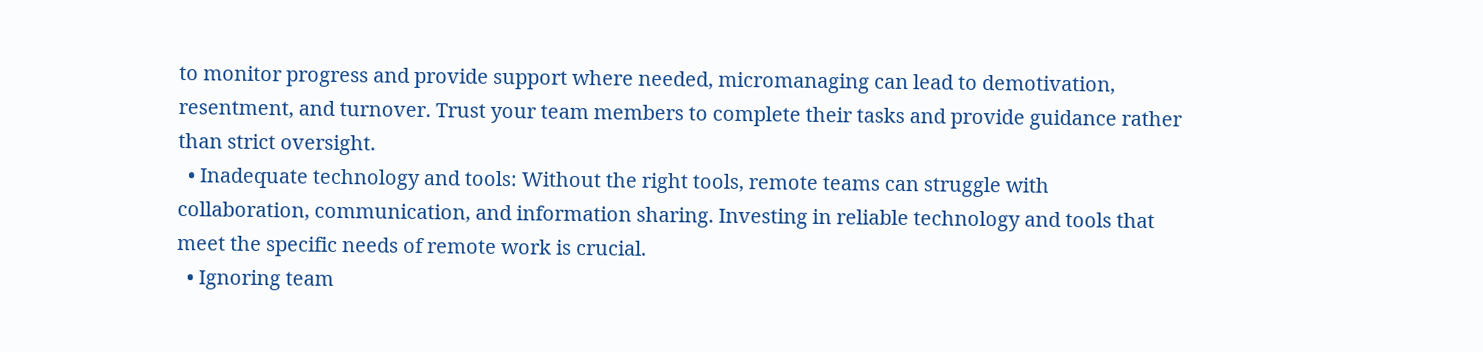to monitor progress and provide support where needed, micromanaging can lead to demotivation, resentment, and turnover. Trust your team members to complete their tasks and provide guidance rather than strict oversight.
  • Inadequate technology and tools: Without the right tools, remote teams can struggle with collaboration, communication, and information sharing. Investing in reliable technology and tools that meet the specific needs of remote work is crucial.
  • Ignoring team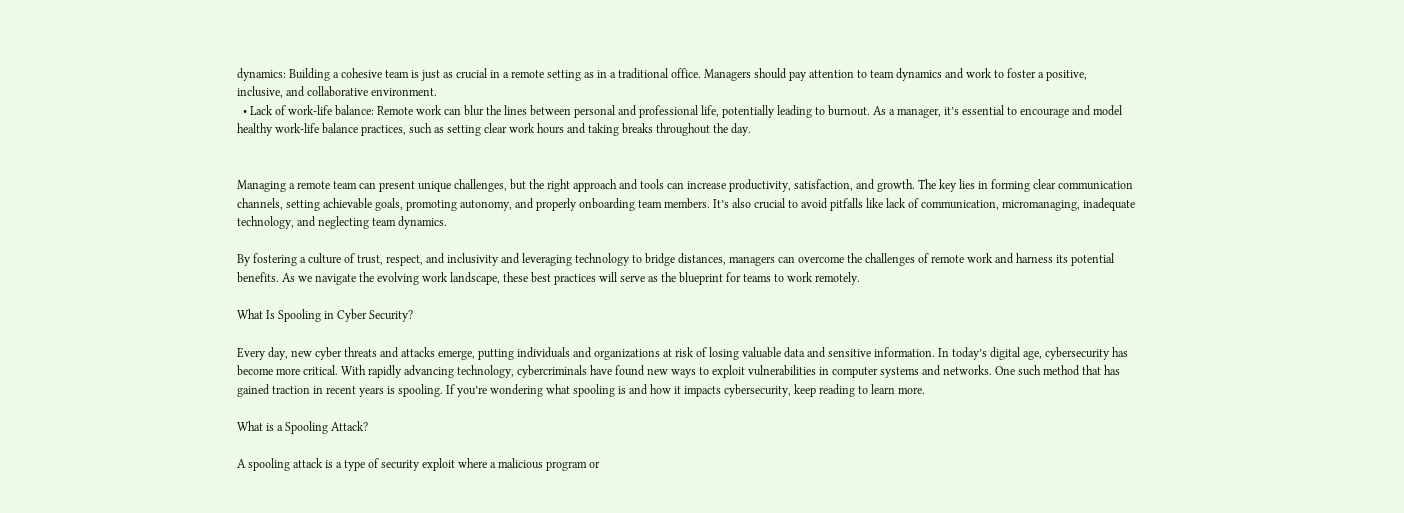dynamics: Building a cohesive team is just as crucial in a remote setting as in a traditional office. Managers should pay attention to team dynamics and work to foster a positive, inclusive, and collaborative environment.
  • Lack of work-life balance: Remote work can blur the lines between personal and professional life, potentially leading to burnout. As a manager, it’s essential to encourage and model healthy work-life balance practices, such as setting clear work hours and taking breaks throughout the day.


Managing a remote team can present unique challenges, but the right approach and tools can increase productivity, satisfaction, and growth. The key lies in forming clear communication channels, setting achievable goals, promoting autonomy, and properly onboarding team members. It’s also crucial to avoid pitfalls like lack of communication, micromanaging, inadequate technology, and neglecting team dynamics.

By fostering a culture of trust, respect, and inclusivity and leveraging technology to bridge distances, managers can overcome the challenges of remote work and harness its potential benefits. As we navigate the evolving work landscape, these best practices will serve as the blueprint for teams to work remotely.

What Is Spooling in Cyber Security?

Every day, new cyber threats and attacks emerge, putting individuals and organizations at risk of losing valuable data and sensitive information. In today’s digital age, cybersecurity has become more critical. With rapidly advancing technology, cybercriminals have found new ways to exploit vulnerabilities in computer systems and networks. One such method that has gained traction in recent years is spooling. If you’re wondering what spooling is and how it impacts cybersecurity, keep reading to learn more.

What is a Spooling Attack?

A spooling attack is a type of security exploit where a malicious program or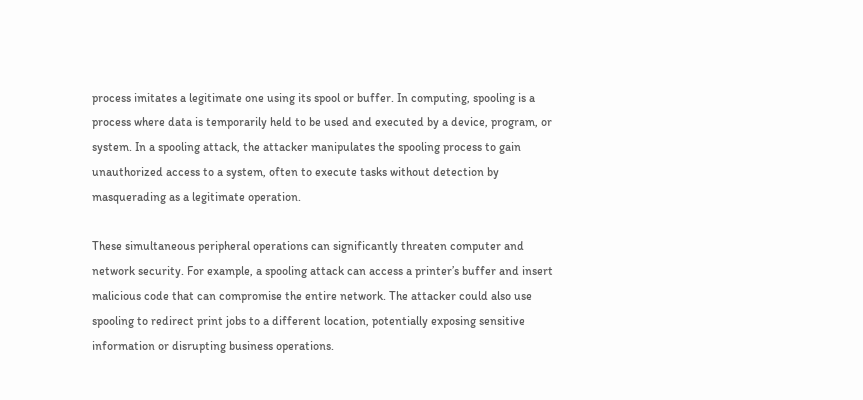process imitates a legitimate one using its spool or buffer. In computing, spooling is a process where data is temporarily held to be used and executed by a device, program, or system. In a spooling attack, the attacker manipulates the spooling process to gain unauthorized access to a system, often to execute tasks without detection by masquerading as a legitimate operation.

These simultaneous peripheral operations can significantly threaten computer and network security. For example, a spooling attack can access a printer’s buffer and insert malicious code that can compromise the entire network. The attacker could also use spooling to redirect print jobs to a different location, potentially exposing sensitive information or disrupting business operations.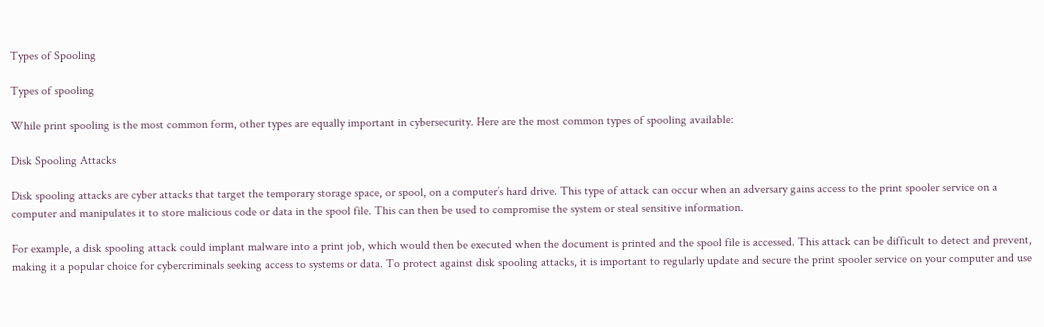Types of Spooling

Types of spooling

While print spooling is the most common form, other types are equally important in cybersecurity. Here are the most common types of spooling available:

Disk Spooling Attacks

Disk spooling attacks are cyber attacks that target the temporary storage space, or spool, on a computer’s hard drive. This type of attack can occur when an adversary gains access to the print spooler service on a computer and manipulates it to store malicious code or data in the spool file. This can then be used to compromise the system or steal sensitive information.

For example, a disk spooling attack could implant malware into a print job, which would then be executed when the document is printed and the spool file is accessed. This attack can be difficult to detect and prevent, making it a popular choice for cybercriminals seeking access to systems or data. To protect against disk spooling attacks, it is important to regularly update and secure the print spooler service on your computer and use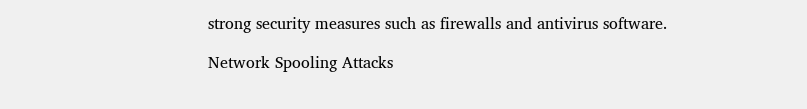strong security measures such as firewalls and antivirus software.

Network Spooling Attacks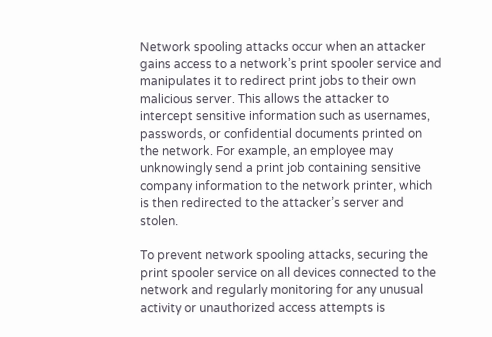Network spooling attacks occur when an attacker gains access to a network’s print spooler service and manipulates it to redirect print jobs to their own malicious server. This allows the attacker to intercept sensitive information such as usernames, passwords, or confidential documents printed on the network. For example, an employee may unknowingly send a print job containing sensitive company information to the network printer, which is then redirected to the attacker’s server and stolen.

To prevent network spooling attacks, securing the print spooler service on all devices connected to the network and regularly monitoring for any unusual activity or unauthorized access attempts is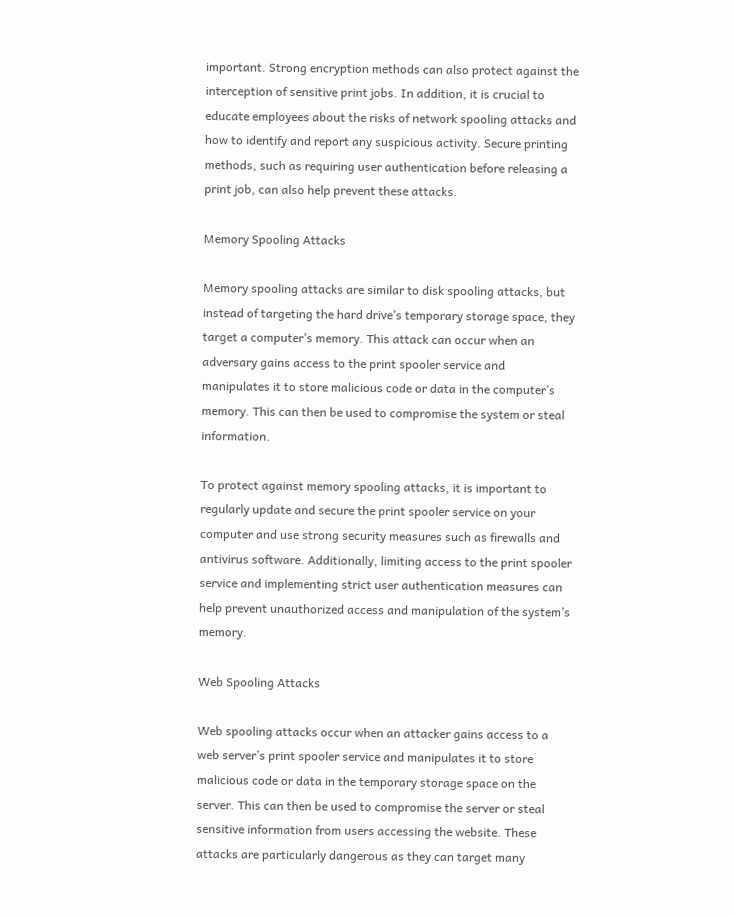important. Strong encryption methods can also protect against the interception of sensitive print jobs. In addition, it is crucial to educate employees about the risks of network spooling attacks and how to identify and report any suspicious activity. Secure printing methods, such as requiring user authentication before releasing a print job, can also help prevent these attacks.

Memory Spooling Attacks

Memory spooling attacks are similar to disk spooling attacks, but instead of targeting the hard drive’s temporary storage space, they target a computer’s memory. This attack can occur when an adversary gains access to the print spooler service and manipulates it to store malicious code or data in the computer’s memory. This can then be used to compromise the system or steal information.

To protect against memory spooling attacks, it is important to regularly update and secure the print spooler service on your computer and use strong security measures such as firewalls and antivirus software. Additionally, limiting access to the print spooler service and implementing strict user authentication measures can help prevent unauthorized access and manipulation of the system’s memory.

Web Spooling Attacks

Web spooling attacks occur when an attacker gains access to a web server’s print spooler service and manipulates it to store malicious code or data in the temporary storage space on the server. This can then be used to compromise the server or steal sensitive information from users accessing the website. These attacks are particularly dangerous as they can target many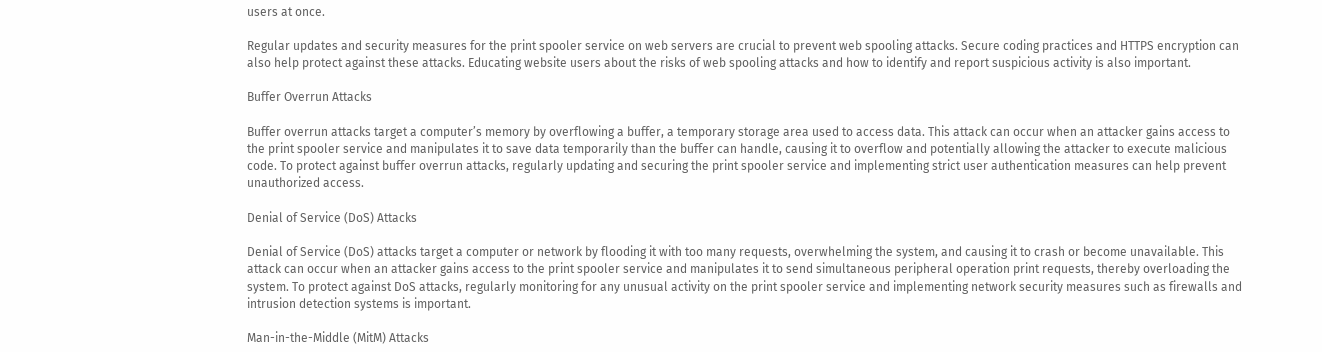users at once.

Regular updates and security measures for the print spooler service on web servers are crucial to prevent web spooling attacks. Secure coding practices and HTTPS encryption can also help protect against these attacks. Educating website users about the risks of web spooling attacks and how to identify and report suspicious activity is also important.

Buffer Overrun Attacks

Buffer overrun attacks target a computer’s memory by overflowing a buffer, a temporary storage area used to access data. This attack can occur when an attacker gains access to the print spooler service and manipulates it to save data temporarily than the buffer can handle, causing it to overflow and potentially allowing the attacker to execute malicious code. To protect against buffer overrun attacks, regularly updating and securing the print spooler service and implementing strict user authentication measures can help prevent unauthorized access.

Denial of Service (DoS) Attacks

Denial of Service (DoS) attacks target a computer or network by flooding it with too many requests, overwhelming the system, and causing it to crash or become unavailable. This attack can occur when an attacker gains access to the print spooler service and manipulates it to send simultaneous peripheral operation print requests, thereby overloading the system. To protect against DoS attacks, regularly monitoring for any unusual activity on the print spooler service and implementing network security measures such as firewalls and intrusion detection systems is important.

Man-in-the-Middle (MitM) Attacks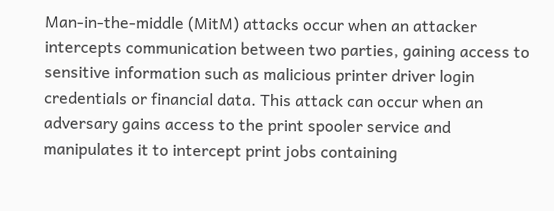Man-in-the-middle (MitM) attacks occur when an attacker intercepts communication between two parties, gaining access to sensitive information such as malicious printer driver login credentials or financial data. This attack can occur when an adversary gains access to the print spooler service and manipulates it to intercept print jobs containing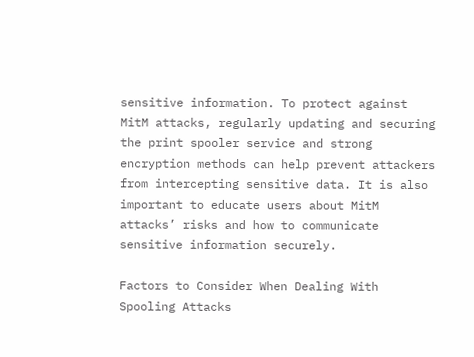sensitive information. To protect against MitM attacks, regularly updating and securing the print spooler service and strong encryption methods can help prevent attackers from intercepting sensitive data. It is also important to educate users about MitM attacks’ risks and how to communicate sensitive information securely.

Factors to Consider When Dealing With Spooling Attacks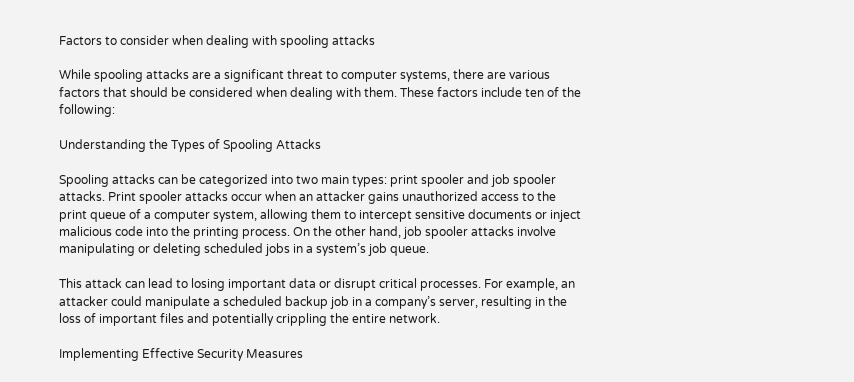Factors to consider when dealing with spooling attacks

While spooling attacks are a significant threat to computer systems, there are various factors that should be considered when dealing with them. These factors include ten of the following:

Understanding the Types of Spooling Attacks

Spooling attacks can be categorized into two main types: print spooler and job spooler attacks. Print spooler attacks occur when an attacker gains unauthorized access to the print queue of a computer system, allowing them to intercept sensitive documents or inject malicious code into the printing process. On the other hand, job spooler attacks involve manipulating or deleting scheduled jobs in a system’s job queue.

This attack can lead to losing important data or disrupt critical processes. For example, an attacker could manipulate a scheduled backup job in a company’s server, resulting in the loss of important files and potentially crippling the entire network.

Implementing Effective Security Measures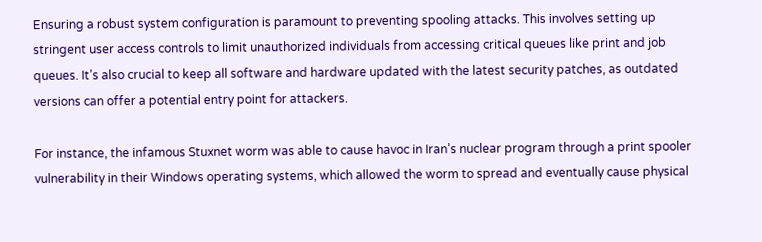Ensuring a robust system configuration is paramount to preventing spooling attacks. This involves setting up stringent user access controls to limit unauthorized individuals from accessing critical queues like print and job queues. It’s also crucial to keep all software and hardware updated with the latest security patches, as outdated versions can offer a potential entry point for attackers.

For instance, the infamous Stuxnet worm was able to cause havoc in Iran’s nuclear program through a print spooler vulnerability in their Windows operating systems, which allowed the worm to spread and eventually cause physical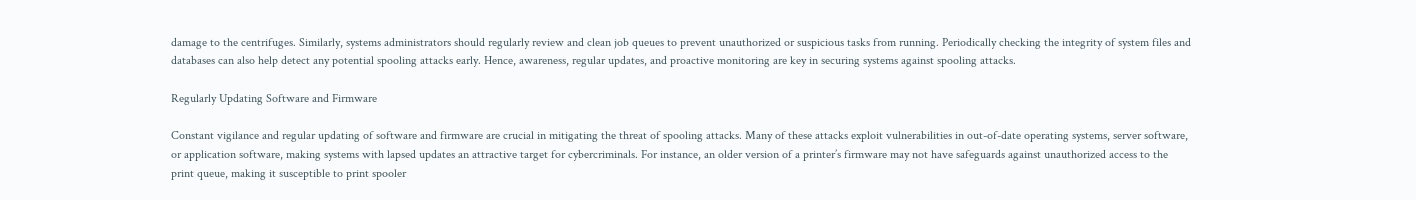damage to the centrifuges. Similarly, systems administrators should regularly review and clean job queues to prevent unauthorized or suspicious tasks from running. Periodically checking the integrity of system files and databases can also help detect any potential spooling attacks early. Hence, awareness, regular updates, and proactive monitoring are key in securing systems against spooling attacks.

Regularly Updating Software and Firmware

Constant vigilance and regular updating of software and firmware are crucial in mitigating the threat of spooling attacks. Many of these attacks exploit vulnerabilities in out-of-date operating systems, server software, or application software, making systems with lapsed updates an attractive target for cybercriminals. For instance, an older version of a printer’s firmware may not have safeguards against unauthorized access to the print queue, making it susceptible to print spooler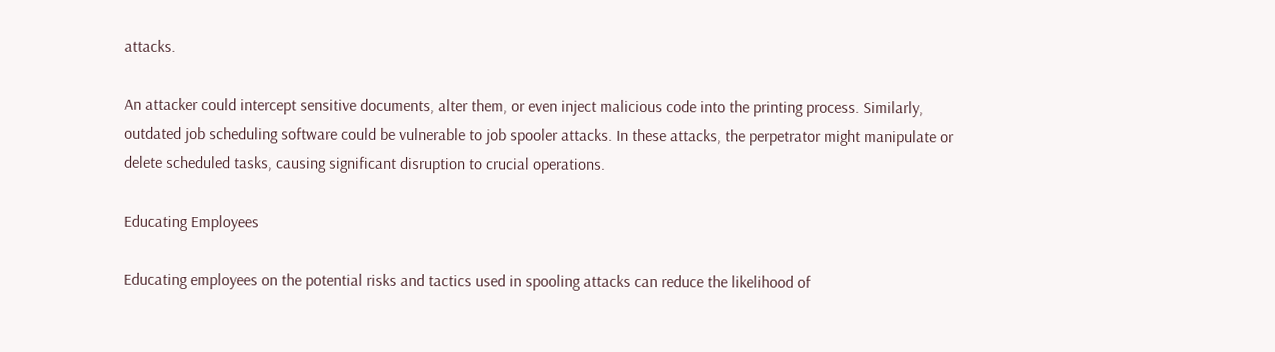attacks.

An attacker could intercept sensitive documents, alter them, or even inject malicious code into the printing process. Similarly, outdated job scheduling software could be vulnerable to job spooler attacks. In these attacks, the perpetrator might manipulate or delete scheduled tasks, causing significant disruption to crucial operations.

Educating Employees

Educating employees on the potential risks and tactics used in spooling attacks can reduce the likelihood of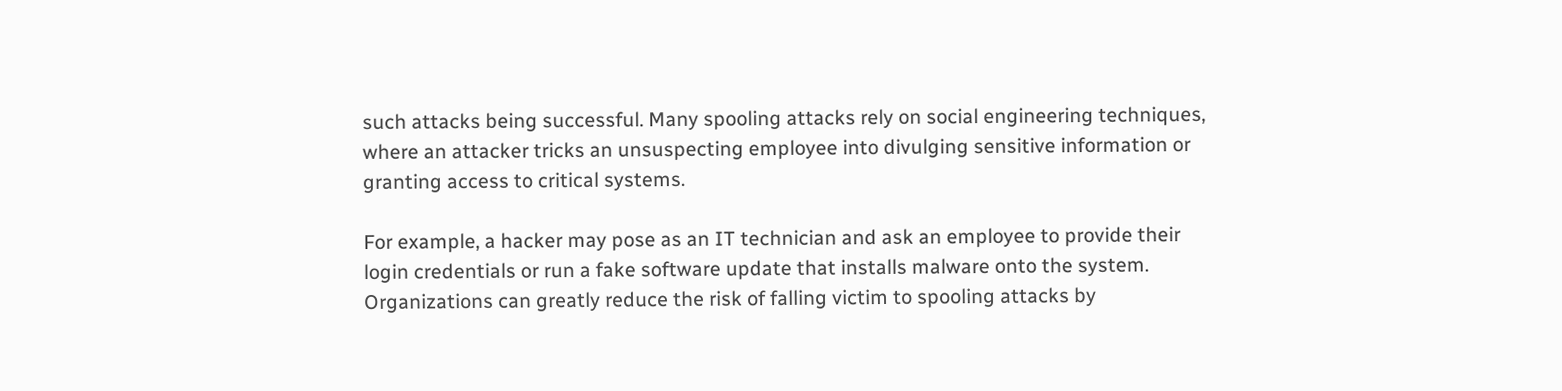such attacks being successful. Many spooling attacks rely on social engineering techniques, where an attacker tricks an unsuspecting employee into divulging sensitive information or granting access to critical systems.

For example, a hacker may pose as an IT technician and ask an employee to provide their login credentials or run a fake software update that installs malware onto the system. Organizations can greatly reduce the risk of falling victim to spooling attacks by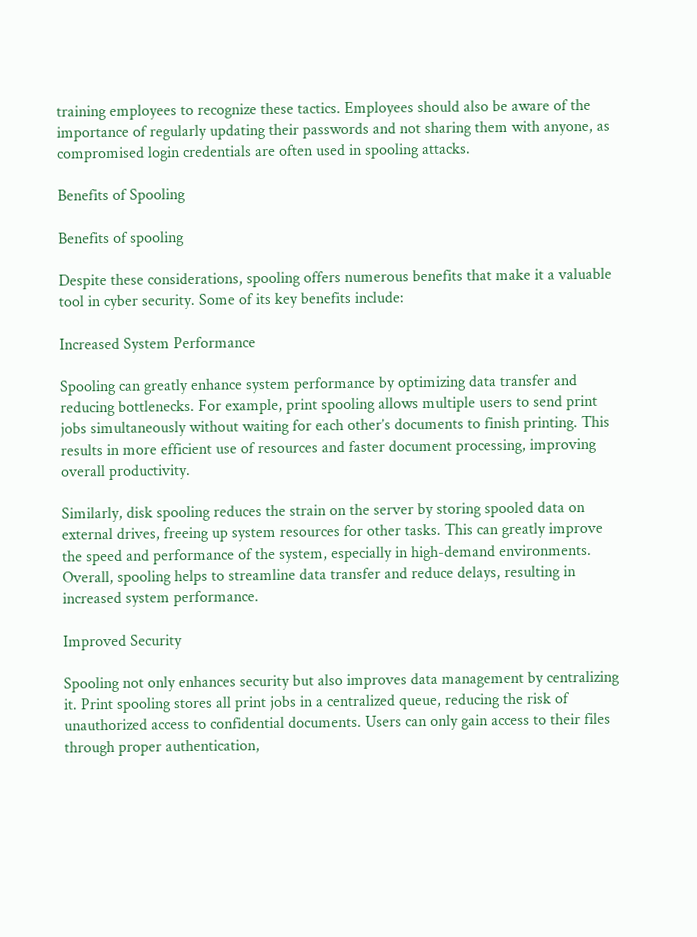training employees to recognize these tactics. Employees should also be aware of the importance of regularly updating their passwords and not sharing them with anyone, as compromised login credentials are often used in spooling attacks.

Benefits of Spooling

Benefits of spooling

Despite these considerations, spooling offers numerous benefits that make it a valuable tool in cyber security. Some of its key benefits include:

Increased System Performance

Spooling can greatly enhance system performance by optimizing data transfer and reducing bottlenecks. For example, print spooling allows multiple users to send print jobs simultaneously without waiting for each other’s documents to finish printing. This results in more efficient use of resources and faster document processing, improving overall productivity.

Similarly, disk spooling reduces the strain on the server by storing spooled data on external drives, freeing up system resources for other tasks. This can greatly improve the speed and performance of the system, especially in high-demand environments. Overall, spooling helps to streamline data transfer and reduce delays, resulting in increased system performance.

Improved Security

Spooling not only enhances security but also improves data management by centralizing it. Print spooling stores all print jobs in a centralized queue, reducing the risk of unauthorized access to confidential documents. Users can only gain access to their files through proper authentication,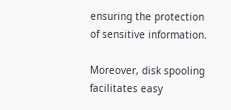ensuring the protection of sensitive information.

Moreover, disk spooling facilitates easy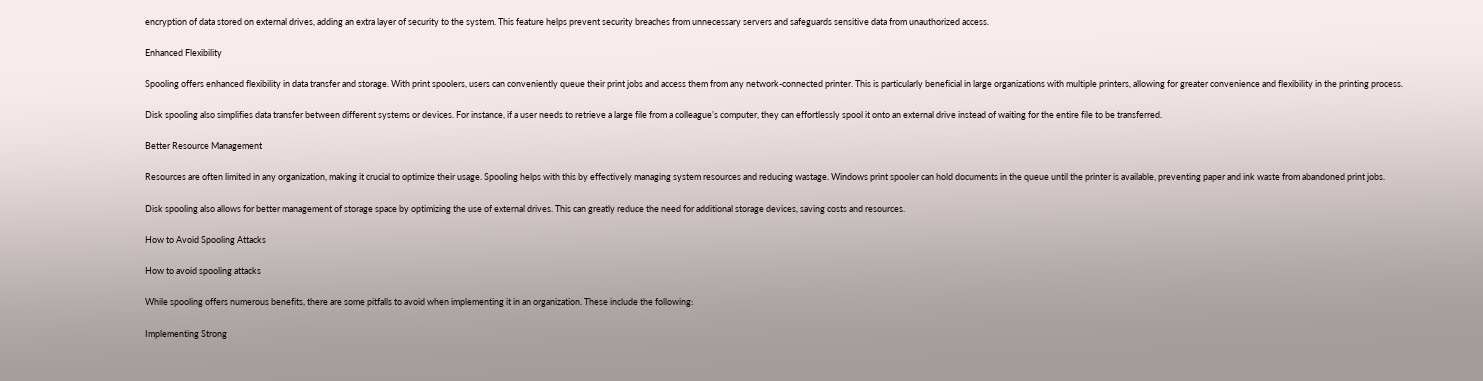encryption of data stored on external drives, adding an extra layer of security to the system. This feature helps prevent security breaches from unnecessary servers and safeguards sensitive data from unauthorized access.

Enhanced Flexibility

Spooling offers enhanced flexibility in data transfer and storage. With print spoolers, users can conveniently queue their print jobs and access them from any network-connected printer. This is particularly beneficial in large organizations with multiple printers, allowing for greater convenience and flexibility in the printing process.

Disk spooling also simplifies data transfer between different systems or devices. For instance, if a user needs to retrieve a large file from a colleague’s computer, they can effortlessly spool it onto an external drive instead of waiting for the entire file to be transferred.

Better Resource Management

Resources are often limited in any organization, making it crucial to optimize their usage. Spooling helps with this by effectively managing system resources and reducing wastage. Windows print spooler can hold documents in the queue until the printer is available, preventing paper and ink waste from abandoned print jobs.

Disk spooling also allows for better management of storage space by optimizing the use of external drives. This can greatly reduce the need for additional storage devices, saving costs and resources.

How to Avoid Spooling Attacks

How to avoid spooling attacks

While spooling offers numerous benefits, there are some pitfalls to avoid when implementing it in an organization. These include the following:

Implementing Strong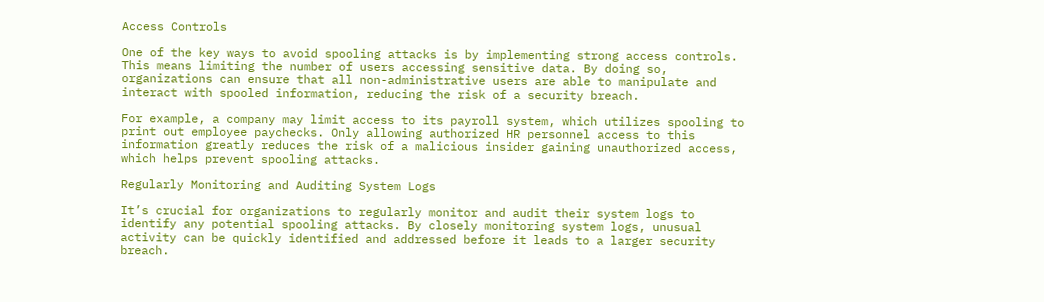Access Controls

One of the key ways to avoid spooling attacks is by implementing strong access controls. This means limiting the number of users accessing sensitive data. By doing so, organizations can ensure that all non-administrative users are able to manipulate and interact with spooled information, reducing the risk of a security breach.

For example, a company may limit access to its payroll system, which utilizes spooling to print out employee paychecks. Only allowing authorized HR personnel access to this information greatly reduces the risk of a malicious insider gaining unauthorized access, which helps prevent spooling attacks.

Regularly Monitoring and Auditing System Logs

It’s crucial for organizations to regularly monitor and audit their system logs to identify any potential spooling attacks. By closely monitoring system logs, unusual activity can be quickly identified and addressed before it leads to a larger security breach.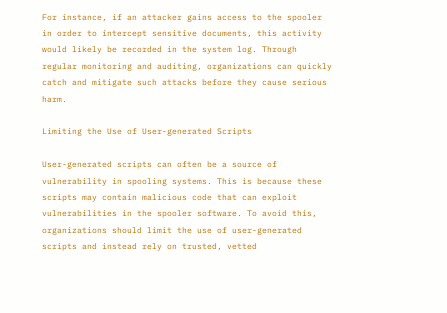For instance, if an attacker gains access to the spooler in order to intercept sensitive documents, this activity would likely be recorded in the system log. Through regular monitoring and auditing, organizations can quickly catch and mitigate such attacks before they cause serious harm.

Limiting the Use of User-generated Scripts

User-generated scripts can often be a source of vulnerability in spooling systems. This is because these scripts may contain malicious code that can exploit vulnerabilities in the spooler software. To avoid this, organizations should limit the use of user-generated scripts and instead rely on trusted, vetted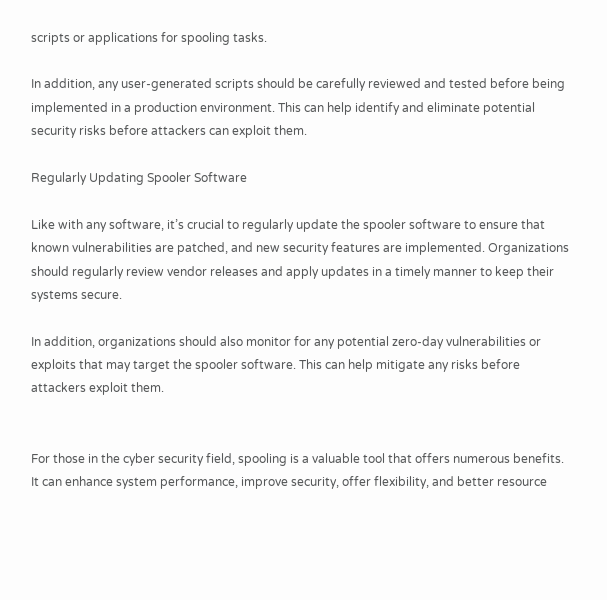scripts or applications for spooling tasks.

In addition, any user-generated scripts should be carefully reviewed and tested before being implemented in a production environment. This can help identify and eliminate potential security risks before attackers can exploit them.

Regularly Updating Spooler Software

Like with any software, it’s crucial to regularly update the spooler software to ensure that known vulnerabilities are patched, and new security features are implemented. Organizations should regularly review vendor releases and apply updates in a timely manner to keep their systems secure.

In addition, organizations should also monitor for any potential zero-day vulnerabilities or exploits that may target the spooler software. This can help mitigate any risks before attackers exploit them.


For those in the cyber security field, spooling is a valuable tool that offers numerous benefits. It can enhance system performance, improve security, offer flexibility, and better resource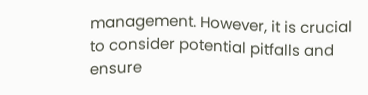management. However, it is crucial to consider potential pitfalls and ensure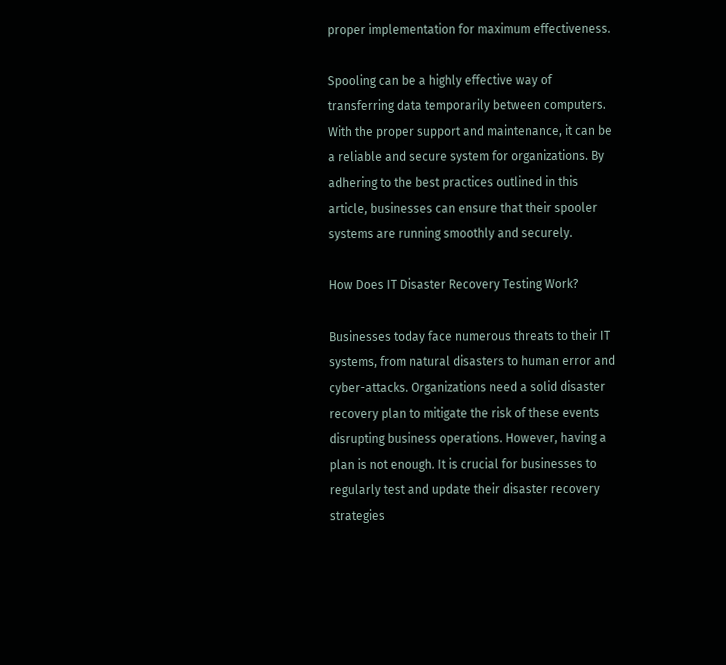proper implementation for maximum effectiveness.

Spooling can be a highly effective way of transferring data temporarily between computers. With the proper support and maintenance, it can be a reliable and secure system for organizations. By adhering to the best practices outlined in this article, businesses can ensure that their spooler systems are running smoothly and securely.

How Does IT Disaster Recovery Testing Work?

Businesses today face numerous threats to their IT systems, from natural disasters to human error and cyber-attacks. Organizations need a solid disaster recovery plan to mitigate the risk of these events disrupting business operations. However, having a plan is not enough. It is crucial for businesses to regularly test and update their disaster recovery strategies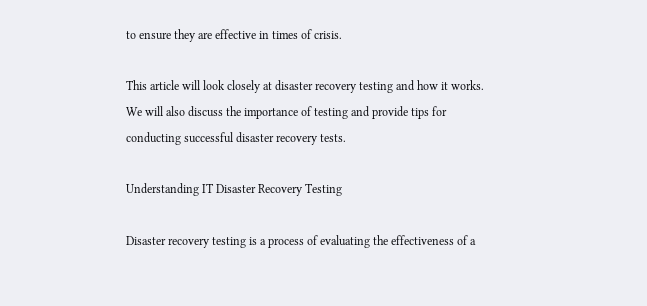to ensure they are effective in times of crisis.

This article will look closely at disaster recovery testing and how it works. We will also discuss the importance of testing and provide tips for conducting successful disaster recovery tests.

Understanding IT Disaster Recovery Testing

Disaster recovery testing is a process of evaluating the effectiveness of a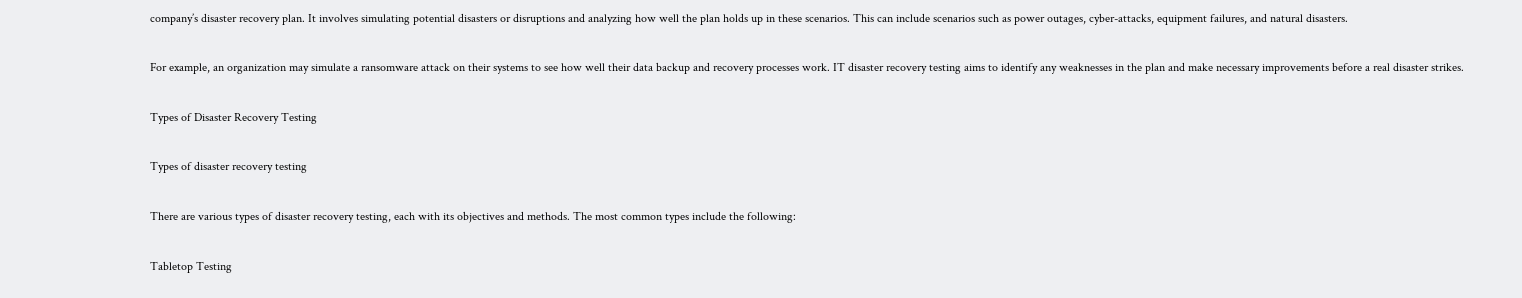company’s disaster recovery plan. It involves simulating potential disasters or disruptions and analyzing how well the plan holds up in these scenarios. This can include scenarios such as power outages, cyber-attacks, equipment failures, and natural disasters.

For example, an organization may simulate a ransomware attack on their systems to see how well their data backup and recovery processes work. IT disaster recovery testing aims to identify any weaknesses in the plan and make necessary improvements before a real disaster strikes.

Types of Disaster Recovery Testing

Types of disaster recovery testing

There are various types of disaster recovery testing, each with its objectives and methods. The most common types include the following:

Tabletop Testing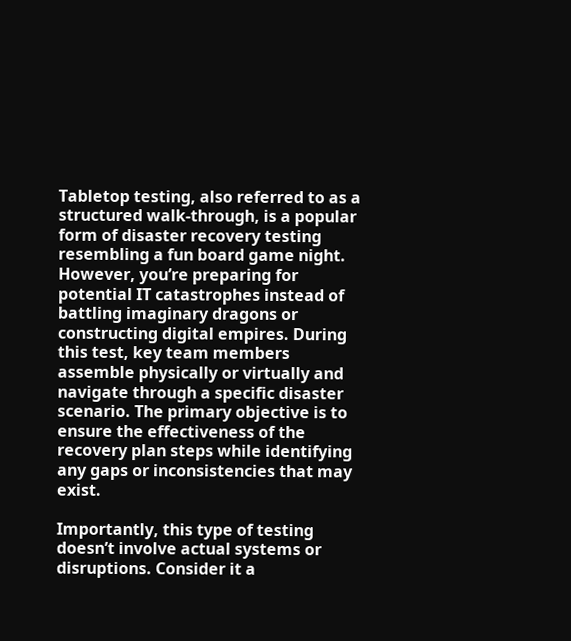Tabletop testing, also referred to as a structured walk-through, is a popular form of disaster recovery testing resembling a fun board game night. However, you’re preparing for potential IT catastrophes instead of battling imaginary dragons or constructing digital empires. During this test, key team members assemble physically or virtually and navigate through a specific disaster scenario. The primary objective is to ensure the effectiveness of the recovery plan steps while identifying any gaps or inconsistencies that may exist.

Importantly, this type of testing doesn’t involve actual systems or disruptions. Consider it a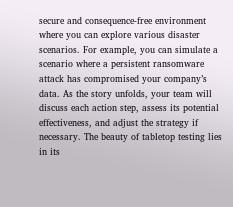secure and consequence-free environment where you can explore various disaster scenarios. For example, you can simulate a scenario where a persistent ransomware attack has compromised your company’s data. As the story unfolds, your team will discuss each action step, assess its potential effectiveness, and adjust the strategy if necessary. The beauty of tabletop testing lies in its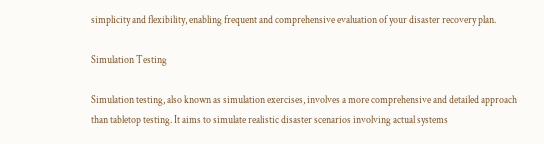simplicity and flexibility, enabling frequent and comprehensive evaluation of your disaster recovery plan.

Simulation Testing

Simulation testing, also known as simulation exercises, involves a more comprehensive and detailed approach than tabletop testing. It aims to simulate realistic disaster scenarios involving actual systems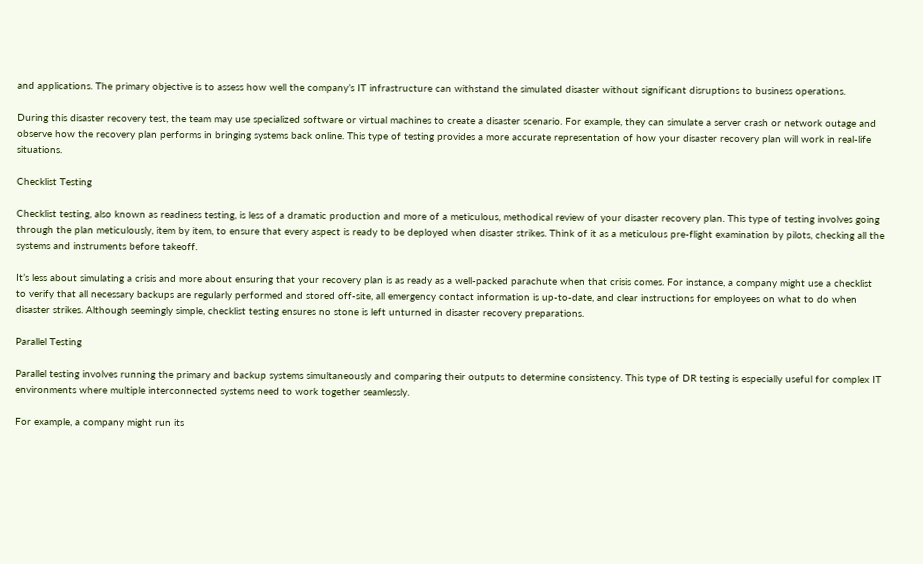and applications. The primary objective is to assess how well the company’s IT infrastructure can withstand the simulated disaster without significant disruptions to business operations.

During this disaster recovery test, the team may use specialized software or virtual machines to create a disaster scenario. For example, they can simulate a server crash or network outage and observe how the recovery plan performs in bringing systems back online. This type of testing provides a more accurate representation of how your disaster recovery plan will work in real-life situations.

Checklist Testing

Checklist testing, also known as readiness testing, is less of a dramatic production and more of a meticulous, methodical review of your disaster recovery plan. This type of testing involves going through the plan meticulously, item by item, to ensure that every aspect is ready to be deployed when disaster strikes. Think of it as a meticulous pre-flight examination by pilots, checking all the systems and instruments before takeoff.

It’s less about simulating a crisis and more about ensuring that your recovery plan is as ready as a well-packed parachute when that crisis comes. For instance, a company might use a checklist to verify that all necessary backups are regularly performed and stored off-site, all emergency contact information is up-to-date, and clear instructions for employees on what to do when disaster strikes. Although seemingly simple, checklist testing ensures no stone is left unturned in disaster recovery preparations.

Parallel Testing

Parallel testing involves running the primary and backup systems simultaneously and comparing their outputs to determine consistency. This type of DR testing is especially useful for complex IT environments where multiple interconnected systems need to work together seamlessly.

For example, a company might run its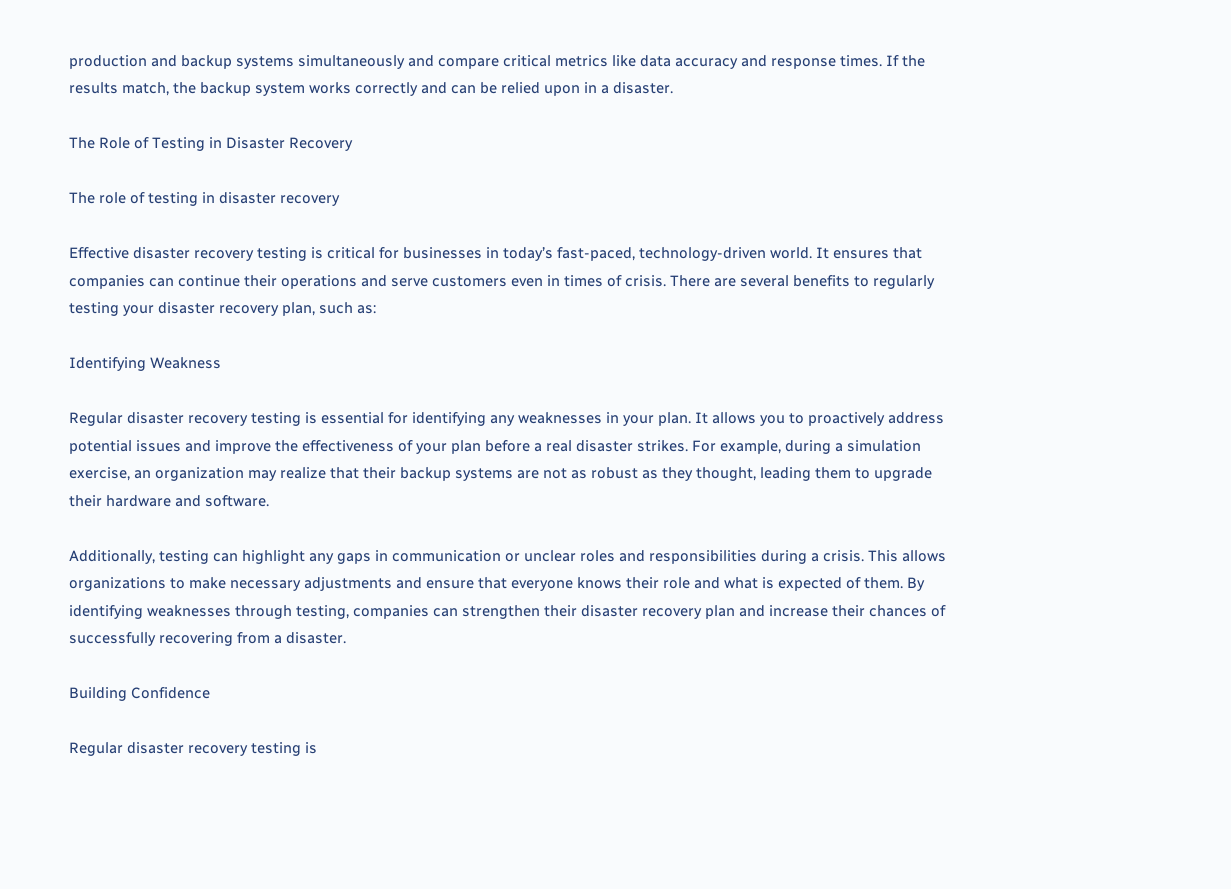production and backup systems simultaneously and compare critical metrics like data accuracy and response times. If the results match, the backup system works correctly and can be relied upon in a disaster.

The Role of Testing in Disaster Recovery

The role of testing in disaster recovery

Effective disaster recovery testing is critical for businesses in today’s fast-paced, technology-driven world. It ensures that companies can continue their operations and serve customers even in times of crisis. There are several benefits to regularly testing your disaster recovery plan, such as:

Identifying Weakness

Regular disaster recovery testing is essential for identifying any weaknesses in your plan. It allows you to proactively address potential issues and improve the effectiveness of your plan before a real disaster strikes. For example, during a simulation exercise, an organization may realize that their backup systems are not as robust as they thought, leading them to upgrade their hardware and software.

Additionally, testing can highlight any gaps in communication or unclear roles and responsibilities during a crisis. This allows organizations to make necessary adjustments and ensure that everyone knows their role and what is expected of them. By identifying weaknesses through testing, companies can strengthen their disaster recovery plan and increase their chances of successfully recovering from a disaster.

Building Confidence

Regular disaster recovery testing is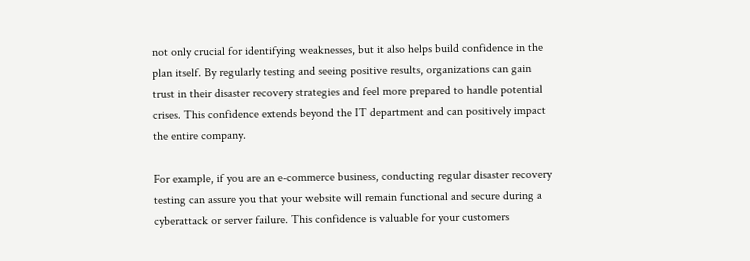not only crucial for identifying weaknesses, but it also helps build confidence in the plan itself. By regularly testing and seeing positive results, organizations can gain trust in their disaster recovery strategies and feel more prepared to handle potential crises. This confidence extends beyond the IT department and can positively impact the entire company.

For example, if you are an e-commerce business, conducting regular disaster recovery testing can assure you that your website will remain functional and secure during a cyberattack or server failure. This confidence is valuable for your customers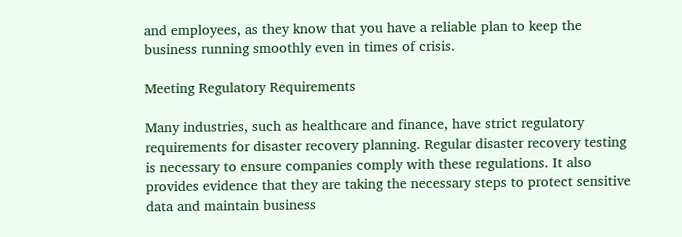and employees, as they know that you have a reliable plan to keep the business running smoothly even in times of crisis.

Meeting Regulatory Requirements

Many industries, such as healthcare and finance, have strict regulatory requirements for disaster recovery planning. Regular disaster recovery testing is necessary to ensure companies comply with these regulations. It also provides evidence that they are taking the necessary steps to protect sensitive data and maintain business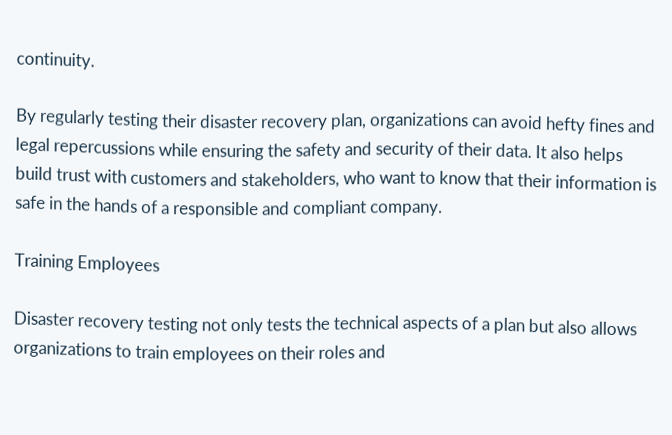continuity.

By regularly testing their disaster recovery plan, organizations can avoid hefty fines and legal repercussions while ensuring the safety and security of their data. It also helps build trust with customers and stakeholders, who want to know that their information is safe in the hands of a responsible and compliant company.

Training Employees

Disaster recovery testing not only tests the technical aspects of a plan but also allows organizations to train employees on their roles and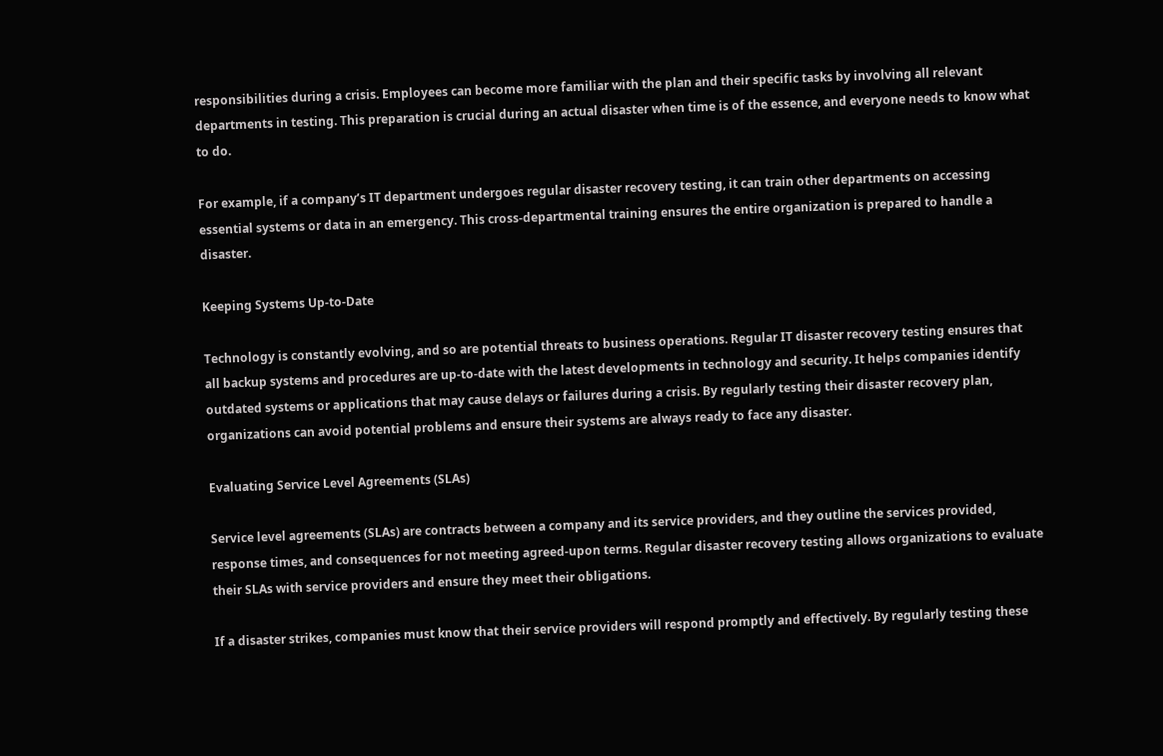responsibilities during a crisis. Employees can become more familiar with the plan and their specific tasks by involving all relevant departments in testing. This preparation is crucial during an actual disaster when time is of the essence, and everyone needs to know what to do.

For example, if a company’s IT department undergoes regular disaster recovery testing, it can train other departments on accessing essential systems or data in an emergency. This cross-departmental training ensures the entire organization is prepared to handle a disaster.

Keeping Systems Up-to-Date

Technology is constantly evolving, and so are potential threats to business operations. Regular IT disaster recovery testing ensures that all backup systems and procedures are up-to-date with the latest developments in technology and security. It helps companies identify outdated systems or applications that may cause delays or failures during a crisis. By regularly testing their disaster recovery plan, organizations can avoid potential problems and ensure their systems are always ready to face any disaster.

Evaluating Service Level Agreements (SLAs)

Service level agreements (SLAs) are contracts between a company and its service providers, and they outline the services provided, response times, and consequences for not meeting agreed-upon terms. Regular disaster recovery testing allows organizations to evaluate their SLAs with service providers and ensure they meet their obligations.

If a disaster strikes, companies must know that their service providers will respond promptly and effectively. By regularly testing these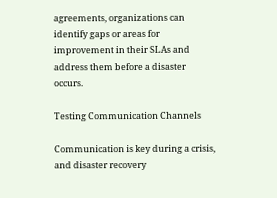agreements, organizations can identify gaps or areas for improvement in their SLAs and address them before a disaster occurs.

Testing Communication Channels

Communication is key during a crisis, and disaster recovery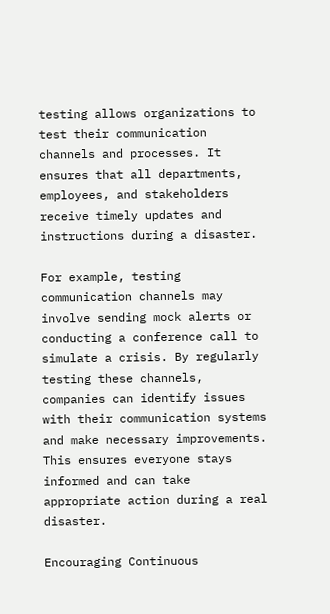testing allows organizations to test their communication channels and processes. It ensures that all departments, employees, and stakeholders receive timely updates and instructions during a disaster.

For example, testing communication channels may involve sending mock alerts or conducting a conference call to simulate a crisis. By regularly testing these channels, companies can identify issues with their communication systems and make necessary improvements. This ensures everyone stays informed and can take appropriate action during a real disaster.

Encouraging Continuous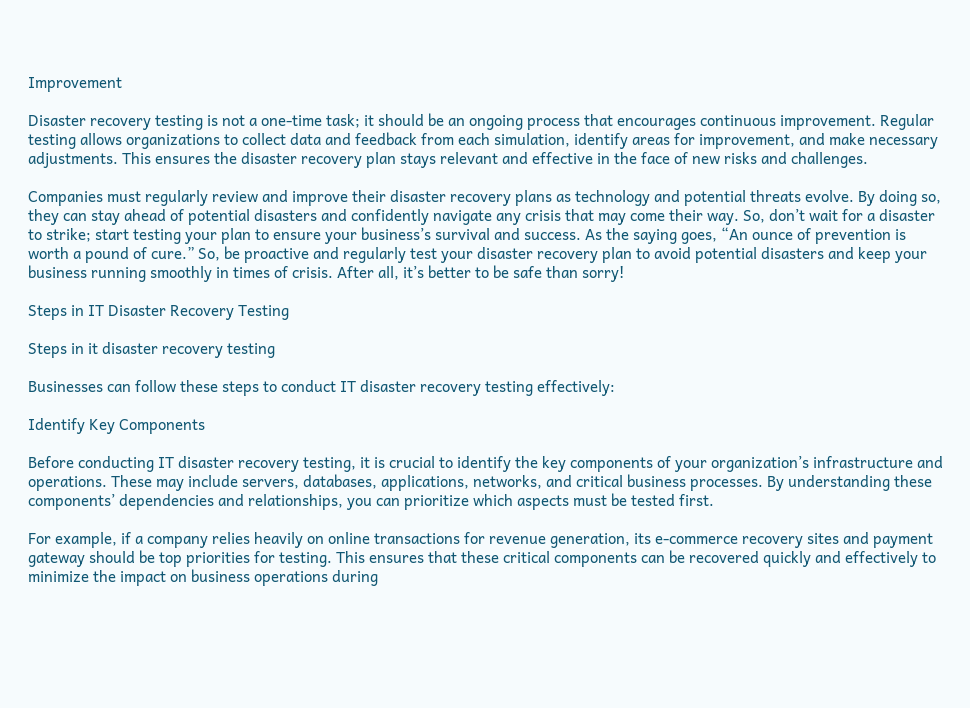Improvement

Disaster recovery testing is not a one-time task; it should be an ongoing process that encourages continuous improvement. Regular testing allows organizations to collect data and feedback from each simulation, identify areas for improvement, and make necessary adjustments. This ensures the disaster recovery plan stays relevant and effective in the face of new risks and challenges.

Companies must regularly review and improve their disaster recovery plans as technology and potential threats evolve. By doing so, they can stay ahead of potential disasters and confidently navigate any crisis that may come their way. So, don’t wait for a disaster to strike; start testing your plan to ensure your business’s survival and success. As the saying goes, “An ounce of prevention is worth a pound of cure.” So, be proactive and regularly test your disaster recovery plan to avoid potential disasters and keep your business running smoothly in times of crisis. After all, it’s better to be safe than sorry!

Steps in IT Disaster Recovery Testing

Steps in it disaster recovery testing

Businesses can follow these steps to conduct IT disaster recovery testing effectively:

Identify Key Components

Before conducting IT disaster recovery testing, it is crucial to identify the key components of your organization’s infrastructure and operations. These may include servers, databases, applications, networks, and critical business processes. By understanding these components’ dependencies and relationships, you can prioritize which aspects must be tested first.

For example, if a company relies heavily on online transactions for revenue generation, its e-commerce recovery sites and payment gateway should be top priorities for testing. This ensures that these critical components can be recovered quickly and effectively to minimize the impact on business operations during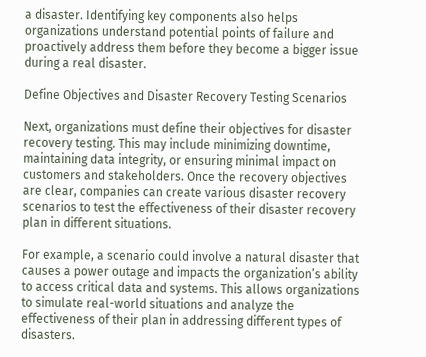a disaster. Identifying key components also helps organizations understand potential points of failure and proactively address them before they become a bigger issue during a real disaster.

Define Objectives and Disaster Recovery Testing Scenarios

Next, organizations must define their objectives for disaster recovery testing. This may include minimizing downtime, maintaining data integrity, or ensuring minimal impact on customers and stakeholders. Once the recovery objectives are clear, companies can create various disaster recovery scenarios to test the effectiveness of their disaster recovery plan in different situations.

For example, a scenario could involve a natural disaster that causes a power outage and impacts the organization’s ability to access critical data and systems. This allows organizations to simulate real-world situations and analyze the effectiveness of their plan in addressing different types of disasters.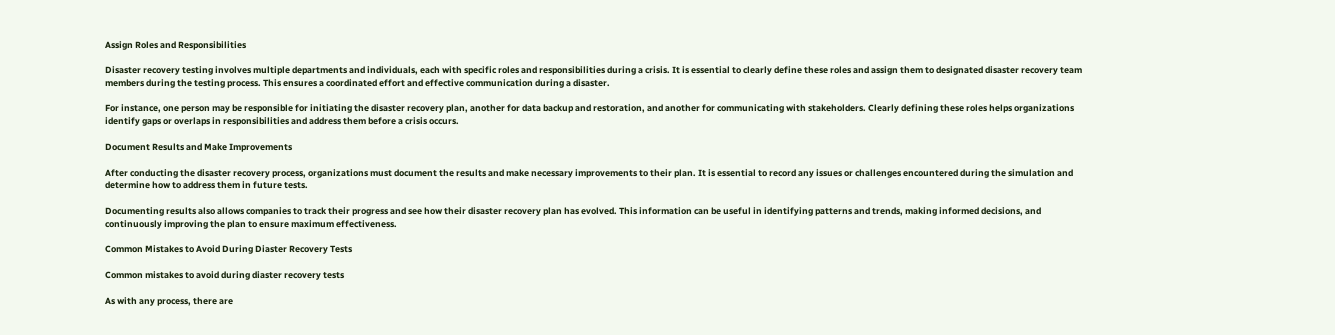Assign Roles and Responsibilities

Disaster recovery testing involves multiple departments and individuals, each with specific roles and responsibilities during a crisis. It is essential to clearly define these roles and assign them to designated disaster recovery team members during the testing process. This ensures a coordinated effort and effective communication during a disaster.

For instance, one person may be responsible for initiating the disaster recovery plan, another for data backup and restoration, and another for communicating with stakeholders. Clearly defining these roles helps organizations identify gaps or overlaps in responsibilities and address them before a crisis occurs.

Document Results and Make Improvements

After conducting the disaster recovery process, organizations must document the results and make necessary improvements to their plan. It is essential to record any issues or challenges encountered during the simulation and determine how to address them in future tests.

Documenting results also allows companies to track their progress and see how their disaster recovery plan has evolved. This information can be useful in identifying patterns and trends, making informed decisions, and continuously improving the plan to ensure maximum effectiveness.

Common Mistakes to Avoid During Diaster Recovery Tests

Common mistakes to avoid during diaster recovery tests

As with any process, there are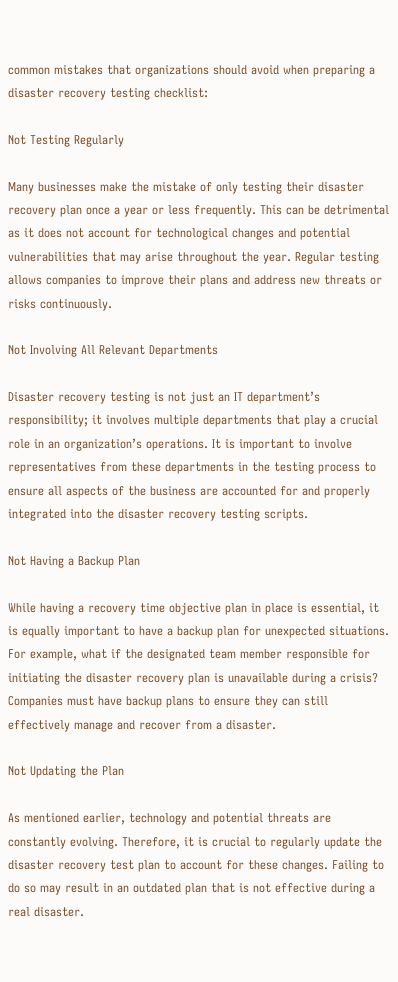common mistakes that organizations should avoid when preparing a disaster recovery testing checklist:

Not Testing Regularly

Many businesses make the mistake of only testing their disaster recovery plan once a year or less frequently. This can be detrimental as it does not account for technological changes and potential vulnerabilities that may arise throughout the year. Regular testing allows companies to improve their plans and address new threats or risks continuously.

Not Involving All Relevant Departments

Disaster recovery testing is not just an IT department’s responsibility; it involves multiple departments that play a crucial role in an organization’s operations. It is important to involve representatives from these departments in the testing process to ensure all aspects of the business are accounted for and properly integrated into the disaster recovery testing scripts.

Not Having a Backup Plan

While having a recovery time objective plan in place is essential, it is equally important to have a backup plan for unexpected situations. For example, what if the designated team member responsible for initiating the disaster recovery plan is unavailable during a crisis? Companies must have backup plans to ensure they can still effectively manage and recover from a disaster.

Not Updating the Plan

As mentioned earlier, technology and potential threats are constantly evolving. Therefore, it is crucial to regularly update the disaster recovery test plan to account for these changes. Failing to do so may result in an outdated plan that is not effective during a real disaster.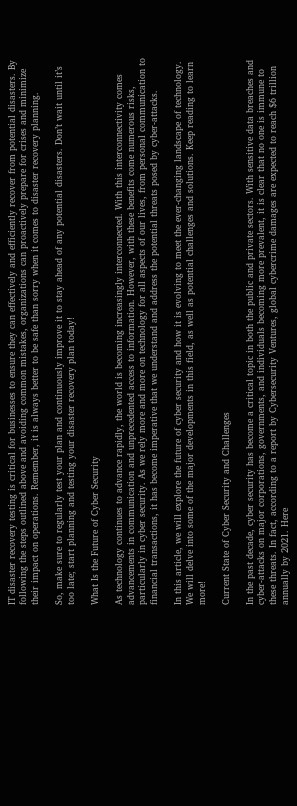IT disaster recovery testing is critical for businesses to ensure they can effectively and efficiently recover from potential disasters. By following the steps outlined above and avoiding common mistakes, organizations can proactively prepare for crises and minimize their impact on operations. Remember, it is always better to be safe than sorry when it comes to disaster recovery planning.

So, make sure to regularly test your plan and continuously improve it to stay ahead of any potential disasters. Don’t wait until it’s too late; start planning and testing your disaster recovery plan today!

What Is the Future of Cyber Security

As technology continues to advance rapidly, the world is becoming increasingly interconnected. With this interconnectivity comes advancements in communication and unprecedented access to information. However, with these benefits come numerous risks, particularly in cyber security. As we rely more and more on technology for all aspects of our lives, from personal communication to financial transactions, it has become imperative that we understand and address the potential threats posed by cyber-attacks.

In this article, we will explore the future of cyber security and how it is evolving to meet the ever-changing landscape of technology. We will delve into some of the major developments in this field, as well as potential challenges and solutions. Keep reading to learn more!

Current State of Cyber Security and Challenges

In the past decade, cyber security has become a critical topic in both the public and private sectors. With sensitive data breaches and cyber-attacks on major corporations, governments, and individuals becoming more prevalent, it is clear that no one is immune to these threats. In fact, according to a report by Cybersecurity Ventures, global cybercrime damages are expected to reach $6 trillion annually by 2021. Here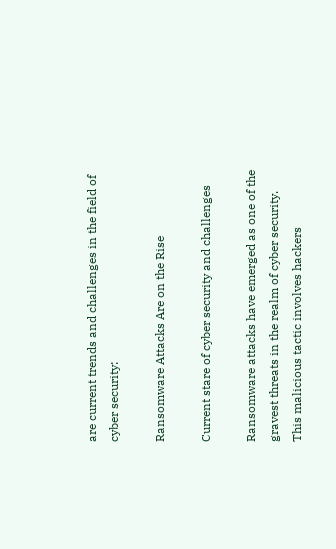are current trends and challenges in the field of cyber security:

Ransomware Attacks Are on the Rise

Current stare of cyber security and challenges

Ransomware attacks have emerged as one of the gravest threats in the realm of cyber security. This malicious tactic involves hackers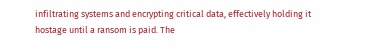infiltrating systems and encrypting critical data, effectively holding it hostage until a ransom is paid. The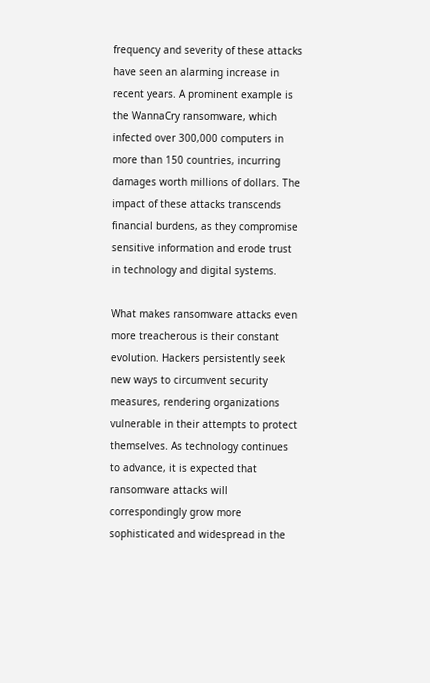frequency and severity of these attacks have seen an alarming increase in recent years. A prominent example is the WannaCry ransomware, which infected over 300,000 computers in more than 150 countries, incurring damages worth millions of dollars. The impact of these attacks transcends financial burdens, as they compromise sensitive information and erode trust in technology and digital systems.

What makes ransomware attacks even more treacherous is their constant evolution. Hackers persistently seek new ways to circumvent security measures, rendering organizations vulnerable in their attempts to protect themselves. As technology continues to advance, it is expected that ransomware attacks will correspondingly grow more sophisticated and widespread in the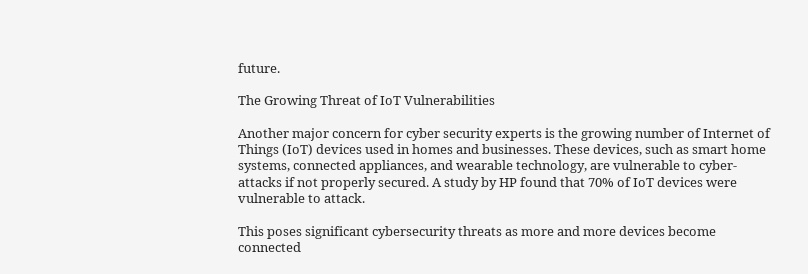future.

The Growing Threat of IoT Vulnerabilities

Another major concern for cyber security experts is the growing number of Internet of Things (IoT) devices used in homes and businesses. These devices, such as smart home systems, connected appliances, and wearable technology, are vulnerable to cyber-attacks if not properly secured. A study by HP found that 70% of IoT devices were vulnerable to attack.

This poses significant cybersecurity threats as more and more devices become connected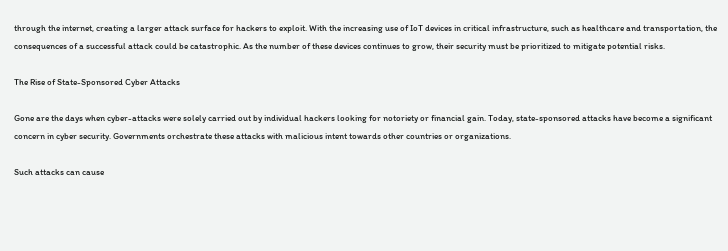through the internet, creating a larger attack surface for hackers to exploit. With the increasing use of IoT devices in critical infrastructure, such as healthcare and transportation, the consequences of a successful attack could be catastrophic. As the number of these devices continues to grow, their security must be prioritized to mitigate potential risks.

The Rise of State-Sponsored Cyber Attacks

Gone are the days when cyber-attacks were solely carried out by individual hackers looking for notoriety or financial gain. Today, state-sponsored attacks have become a significant concern in cyber security. Governments orchestrate these attacks with malicious intent towards other countries or organizations.

Such attacks can cause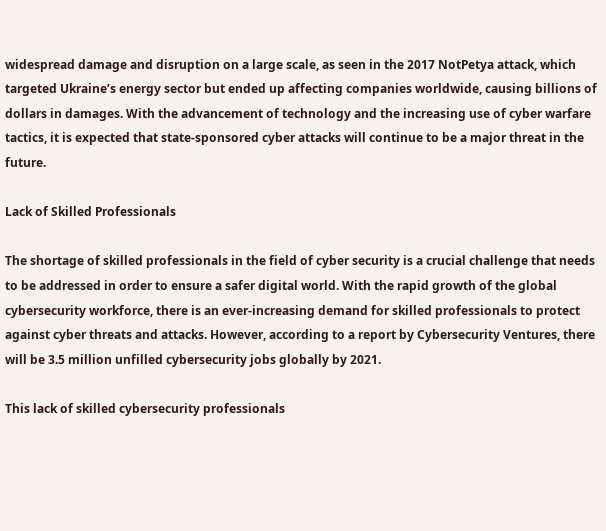widespread damage and disruption on a large scale, as seen in the 2017 NotPetya attack, which targeted Ukraine’s energy sector but ended up affecting companies worldwide, causing billions of dollars in damages. With the advancement of technology and the increasing use of cyber warfare tactics, it is expected that state-sponsored cyber attacks will continue to be a major threat in the future.

Lack of Skilled Professionals

The shortage of skilled professionals in the field of cyber security is a crucial challenge that needs to be addressed in order to ensure a safer digital world. With the rapid growth of the global cybersecurity workforce, there is an ever-increasing demand for skilled professionals to protect against cyber threats and attacks. However, according to a report by Cybersecurity Ventures, there will be 3.5 million unfilled cybersecurity jobs globally by 2021.

This lack of skilled cybersecurity professionals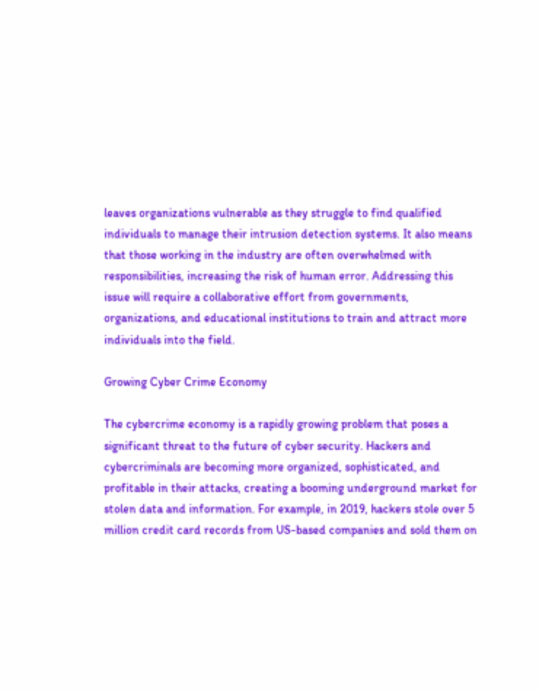leaves organizations vulnerable as they struggle to find qualified individuals to manage their intrusion detection systems. It also means that those working in the industry are often overwhelmed with responsibilities, increasing the risk of human error. Addressing this issue will require a collaborative effort from governments, organizations, and educational institutions to train and attract more individuals into the field.

Growing Cyber Crime Economy

The cybercrime economy is a rapidly growing problem that poses a significant threat to the future of cyber security. Hackers and cybercriminals are becoming more organized, sophisticated, and profitable in their attacks, creating a booming underground market for stolen data and information. For example, in 2019, hackers stole over 5 million credit card records from US-based companies and sold them on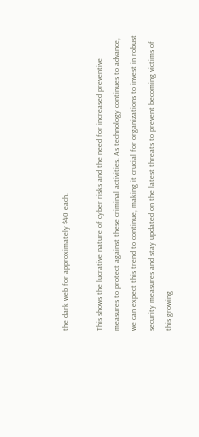the dark web for approximately $40 each.

This shows the lucrative nature of cyber risks and the need for increased preventive measures to protect against these criminal activities. As technology continues to advance, we can expect this trend to continue, making it crucial for organizations to invest in robust security measures and stay updated on the latest threats to prevent becoming victims of this growing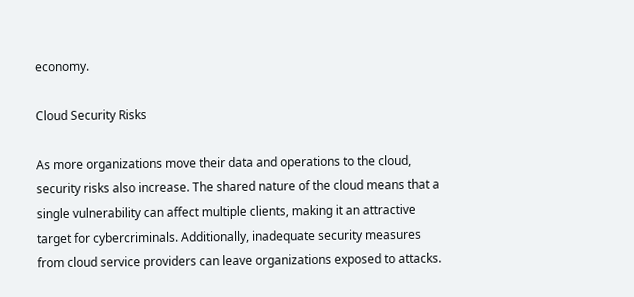economy.

Cloud Security Risks

As more organizations move their data and operations to the cloud, security risks also increase. The shared nature of the cloud means that a single vulnerability can affect multiple clients, making it an attractive target for cybercriminals. Additionally, inadequate security measures from cloud service providers can leave organizations exposed to attacks.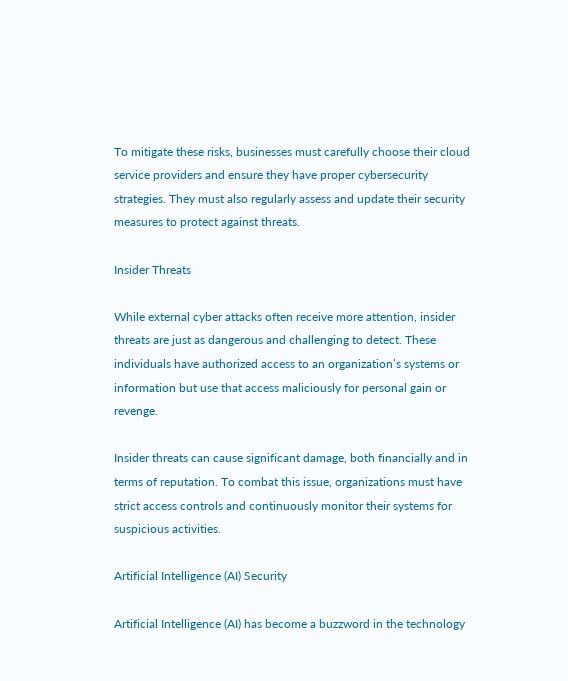To mitigate these risks, businesses must carefully choose their cloud service providers and ensure they have proper cybersecurity strategies. They must also regularly assess and update their security measures to protect against threats.

Insider Threats

While external cyber attacks often receive more attention, insider threats are just as dangerous and challenging to detect. These individuals have authorized access to an organization’s systems or information but use that access maliciously for personal gain or revenge.

Insider threats can cause significant damage, both financially and in terms of reputation. To combat this issue, organizations must have strict access controls and continuously monitor their systems for suspicious activities.

Artificial Intelligence (AI) Security

Artificial Intelligence (AI) has become a buzzword in the technology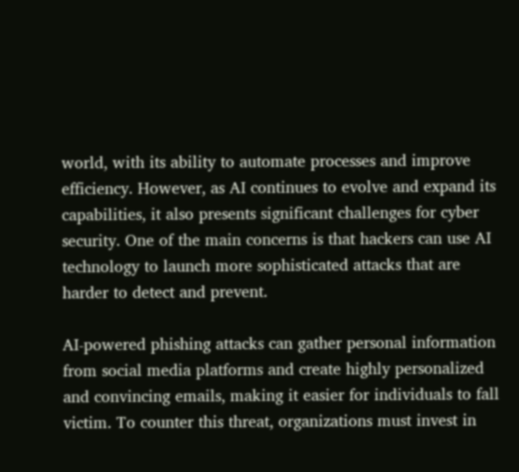world, with its ability to automate processes and improve efficiency. However, as AI continues to evolve and expand its capabilities, it also presents significant challenges for cyber security. One of the main concerns is that hackers can use AI technology to launch more sophisticated attacks that are harder to detect and prevent.

AI-powered phishing attacks can gather personal information from social media platforms and create highly personalized and convincing emails, making it easier for individuals to fall victim. To counter this threat, organizations must invest in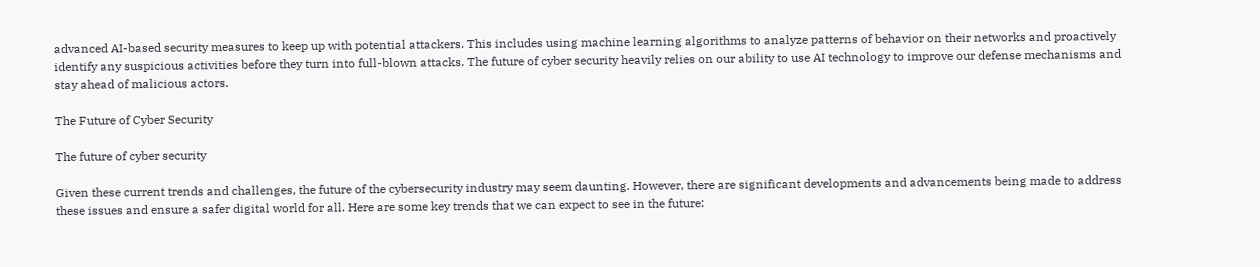advanced AI-based security measures to keep up with potential attackers. This includes using machine learning algorithms to analyze patterns of behavior on their networks and proactively identify any suspicious activities before they turn into full-blown attacks. The future of cyber security heavily relies on our ability to use AI technology to improve our defense mechanisms and stay ahead of malicious actors.

The Future of Cyber Security

The future of cyber security

Given these current trends and challenges, the future of the cybersecurity industry may seem daunting. However, there are significant developments and advancements being made to address these issues and ensure a safer digital world for all. Here are some key trends that we can expect to see in the future: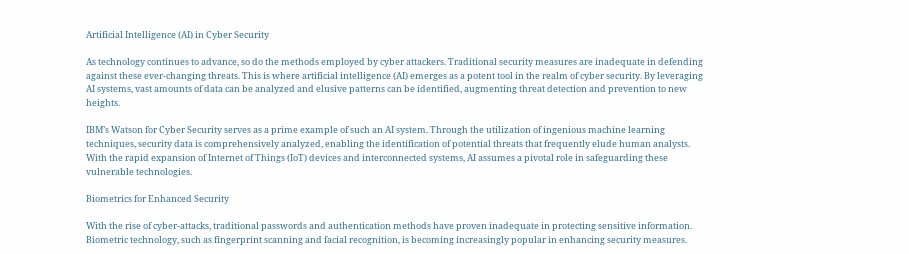Artificial Intelligence (AI) in Cyber Security

As technology continues to advance, so do the methods employed by cyber attackers. Traditional security measures are inadequate in defending against these ever-changing threats. This is where artificial intelligence (AI) emerges as a potent tool in the realm of cyber security. By leveraging AI systems, vast amounts of data can be analyzed and elusive patterns can be identified, augmenting threat detection and prevention to new heights.

IBM’s Watson for Cyber Security serves as a prime example of such an AI system. Through the utilization of ingenious machine learning techniques, security data is comprehensively analyzed, enabling the identification of potential threats that frequently elude human analysts. With the rapid expansion of Internet of Things (IoT) devices and interconnected systems, AI assumes a pivotal role in safeguarding these vulnerable technologies.

Biometrics for Enhanced Security

With the rise of cyber-attacks, traditional passwords and authentication methods have proven inadequate in protecting sensitive information. Biometric technology, such as fingerprint scanning and facial recognition, is becoming increasingly popular in enhancing security measures.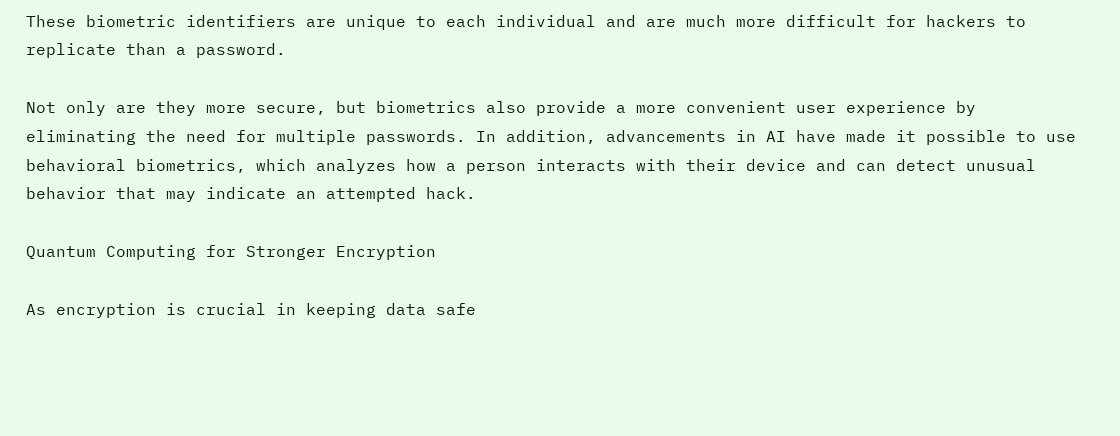These biometric identifiers are unique to each individual and are much more difficult for hackers to replicate than a password.

Not only are they more secure, but biometrics also provide a more convenient user experience by eliminating the need for multiple passwords. In addition, advancements in AI have made it possible to use behavioral biometrics, which analyzes how a person interacts with their device and can detect unusual behavior that may indicate an attempted hack.

Quantum Computing for Stronger Encryption

As encryption is crucial in keeping data safe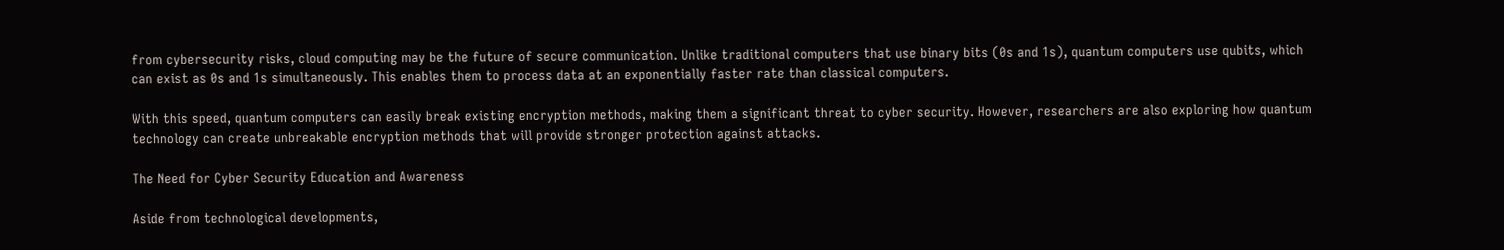from cybersecurity risks, cloud computing may be the future of secure communication. Unlike traditional computers that use binary bits (0s and 1s), quantum computers use qubits, which can exist as 0s and 1s simultaneously. This enables them to process data at an exponentially faster rate than classical computers.

With this speed, quantum computers can easily break existing encryption methods, making them a significant threat to cyber security. However, researchers are also exploring how quantum technology can create unbreakable encryption methods that will provide stronger protection against attacks.

The Need for Cyber Security Education and Awareness

Aside from technological developments,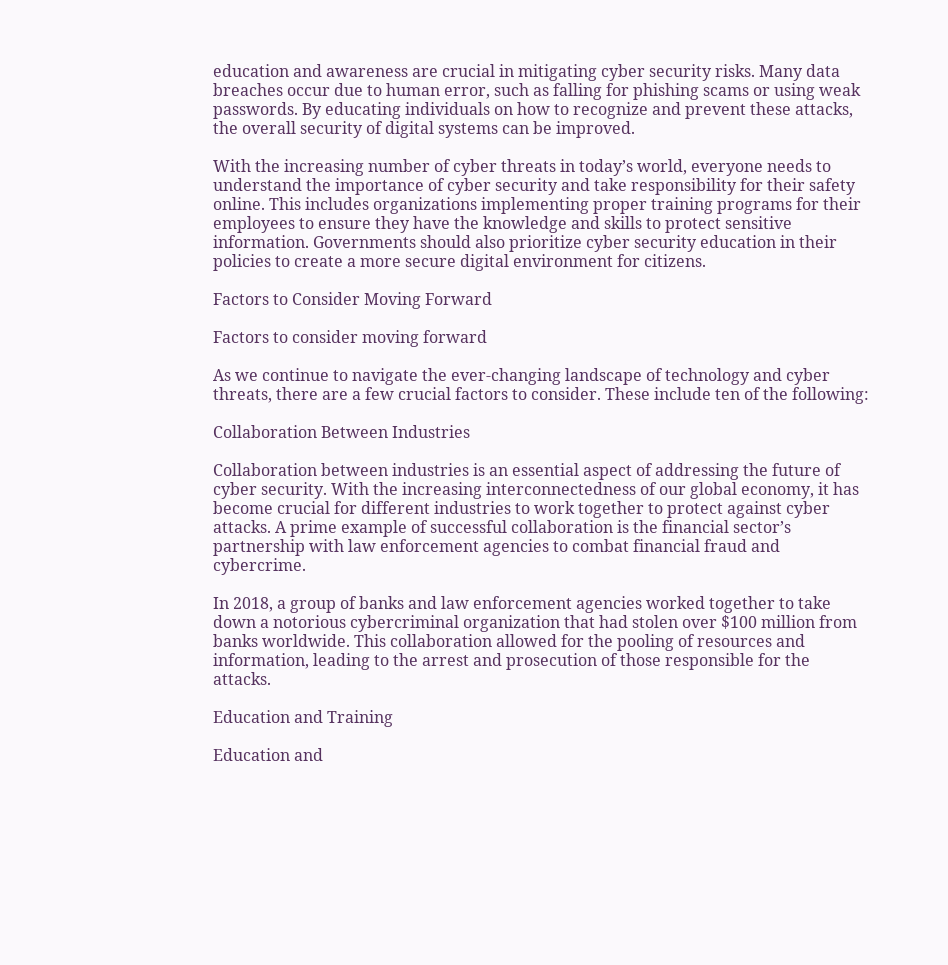education and awareness are crucial in mitigating cyber security risks. Many data breaches occur due to human error, such as falling for phishing scams or using weak passwords. By educating individuals on how to recognize and prevent these attacks, the overall security of digital systems can be improved.

With the increasing number of cyber threats in today’s world, everyone needs to understand the importance of cyber security and take responsibility for their safety online. This includes organizations implementing proper training programs for their employees to ensure they have the knowledge and skills to protect sensitive information. Governments should also prioritize cyber security education in their policies to create a more secure digital environment for citizens.

Factors to Consider Moving Forward

Factors to consider moving forward

As we continue to navigate the ever-changing landscape of technology and cyber threats, there are a few crucial factors to consider. These include ten of the following:

Collaboration Between Industries

Collaboration between industries is an essential aspect of addressing the future of cyber security. With the increasing interconnectedness of our global economy, it has become crucial for different industries to work together to protect against cyber attacks. A prime example of successful collaboration is the financial sector’s partnership with law enforcement agencies to combat financial fraud and cybercrime.

In 2018, a group of banks and law enforcement agencies worked together to take down a notorious cybercriminal organization that had stolen over $100 million from banks worldwide. This collaboration allowed for the pooling of resources and information, leading to the arrest and prosecution of those responsible for the attacks.

Education and Training

Education and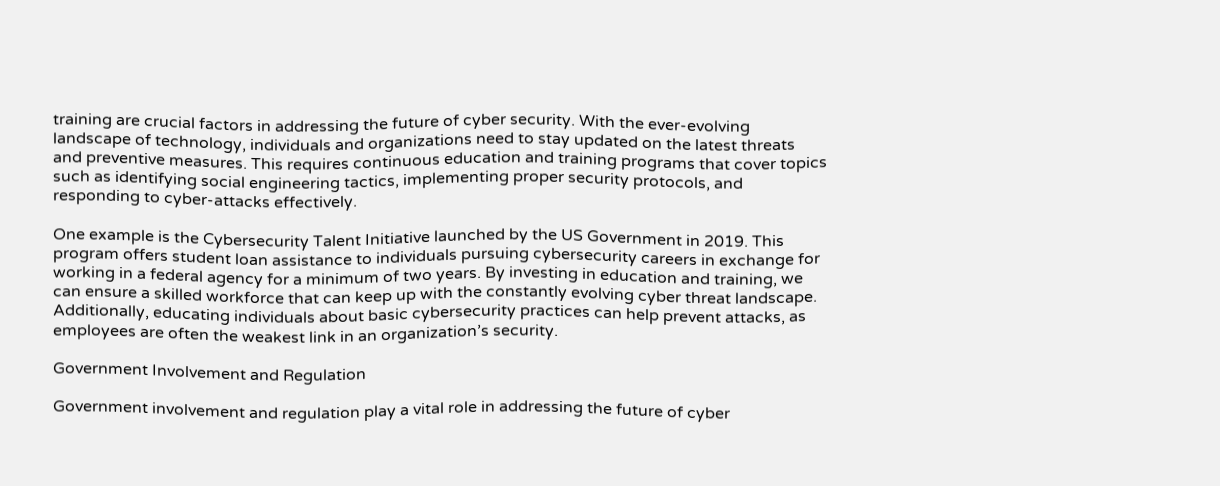training are crucial factors in addressing the future of cyber security. With the ever-evolving landscape of technology, individuals and organizations need to stay updated on the latest threats and preventive measures. This requires continuous education and training programs that cover topics such as identifying social engineering tactics, implementing proper security protocols, and responding to cyber-attacks effectively.

One example is the Cybersecurity Talent Initiative launched by the US Government in 2019. This program offers student loan assistance to individuals pursuing cybersecurity careers in exchange for working in a federal agency for a minimum of two years. By investing in education and training, we can ensure a skilled workforce that can keep up with the constantly evolving cyber threat landscape. Additionally, educating individuals about basic cybersecurity practices can help prevent attacks, as employees are often the weakest link in an organization’s security.

Government Involvement and Regulation

Government involvement and regulation play a vital role in addressing the future of cyber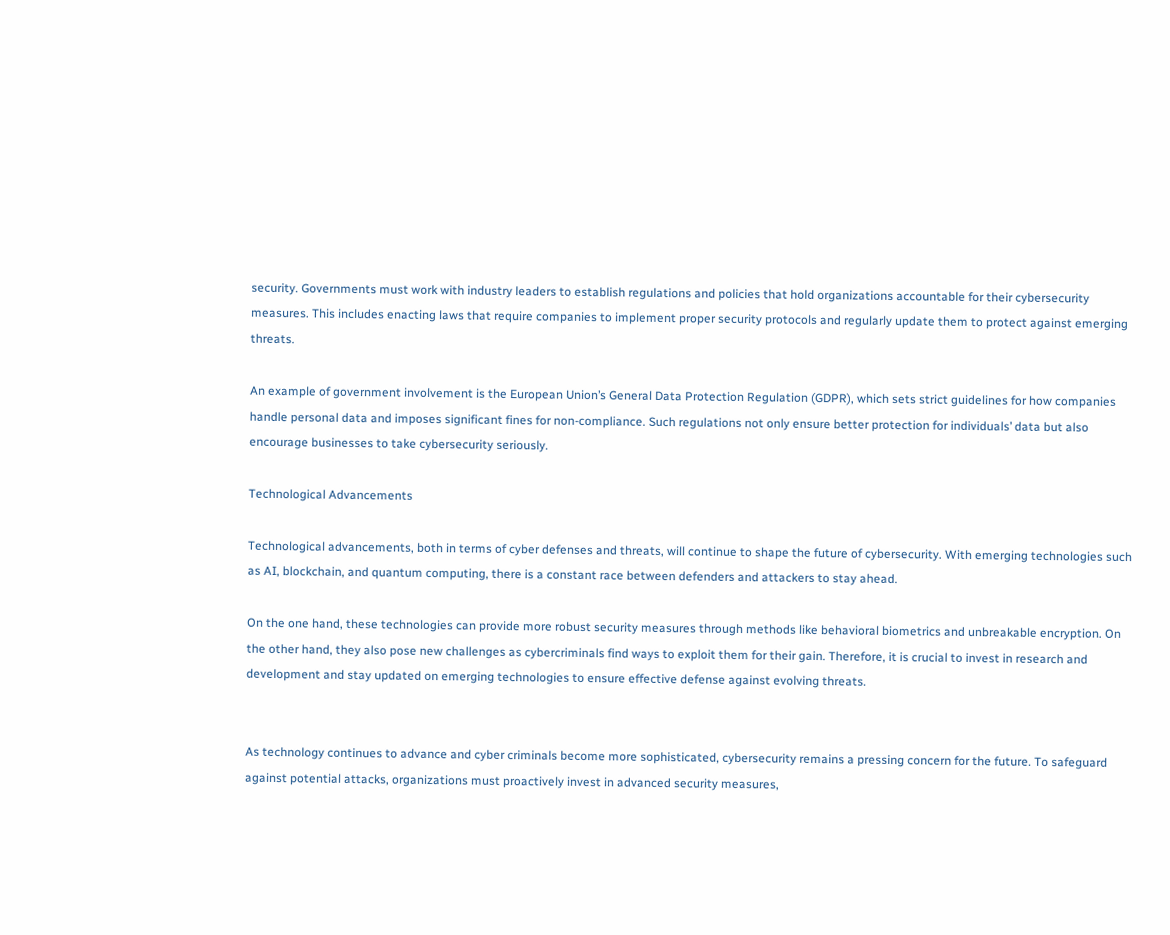security. Governments must work with industry leaders to establish regulations and policies that hold organizations accountable for their cybersecurity measures. This includes enacting laws that require companies to implement proper security protocols and regularly update them to protect against emerging threats.

An example of government involvement is the European Union’s General Data Protection Regulation (GDPR), which sets strict guidelines for how companies handle personal data and imposes significant fines for non-compliance. Such regulations not only ensure better protection for individuals’ data but also encourage businesses to take cybersecurity seriously.

Technological Advancements

Technological advancements, both in terms of cyber defenses and threats, will continue to shape the future of cybersecurity. With emerging technologies such as AI, blockchain, and quantum computing, there is a constant race between defenders and attackers to stay ahead.

On the one hand, these technologies can provide more robust security measures through methods like behavioral biometrics and unbreakable encryption. On the other hand, they also pose new challenges as cybercriminals find ways to exploit them for their gain. Therefore, it is crucial to invest in research and development and stay updated on emerging technologies to ensure effective defense against evolving threats.


As technology continues to advance and cyber criminals become more sophisticated, cybersecurity remains a pressing concern for the future. To safeguard against potential attacks, organizations must proactively invest in advanced security measures,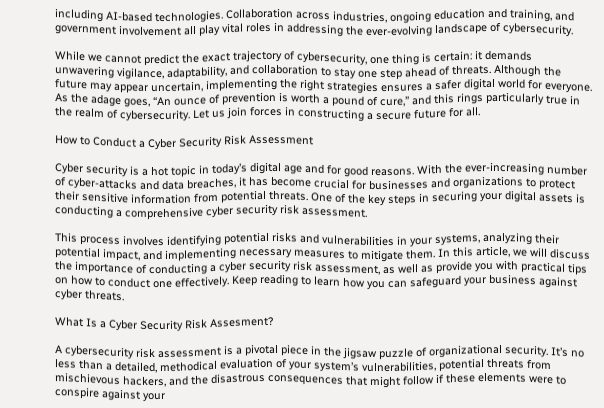including AI-based technologies. Collaboration across industries, ongoing education and training, and government involvement all play vital roles in addressing the ever-evolving landscape of cybersecurity.

While we cannot predict the exact trajectory of cybersecurity, one thing is certain: it demands unwavering vigilance, adaptability, and collaboration to stay one step ahead of threats. Although the future may appear uncertain, implementing the right strategies ensures a safer digital world for everyone. As the adage goes, “An ounce of prevention is worth a pound of cure,” and this rings particularly true in the realm of cybersecurity. Let us join forces in constructing a secure future for all.

How to Conduct a Cyber Security Risk Assessment

Cyber security is a hot topic in today’s digital age and for good reasons. With the ever-increasing number of cyber-attacks and data breaches, it has become crucial for businesses and organizations to protect their sensitive information from potential threats. One of the key steps in securing your digital assets is conducting a comprehensive cyber security risk assessment.

This process involves identifying potential risks and vulnerabilities in your systems, analyzing their potential impact, and implementing necessary measures to mitigate them. In this article, we will discuss the importance of conducting a cyber security risk assessment, as well as provide you with practical tips on how to conduct one effectively. Keep reading to learn how you can safeguard your business against cyber threats.

What Is a Cyber Security Risk Assesment?

A cybersecurity risk assessment is a pivotal piece in the jigsaw puzzle of organizational security. It’s no less than a detailed, methodical evaluation of your system’s vulnerabilities, potential threats from mischievous hackers, and the disastrous consequences that might follow if these elements were to conspire against your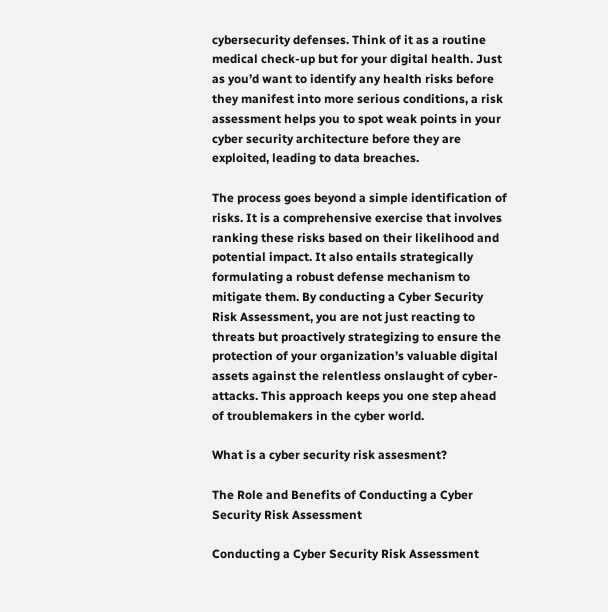cybersecurity defenses. Think of it as a routine medical check-up but for your digital health. Just as you’d want to identify any health risks before they manifest into more serious conditions, a risk assessment helps you to spot weak points in your cyber security architecture before they are exploited, leading to data breaches.

The process goes beyond a simple identification of risks. It is a comprehensive exercise that involves ranking these risks based on their likelihood and potential impact. It also entails strategically formulating a robust defense mechanism to mitigate them. By conducting a Cyber Security Risk Assessment, you are not just reacting to threats but proactively strategizing to ensure the protection of your organization’s valuable digital assets against the relentless onslaught of cyber-attacks. This approach keeps you one step ahead of troublemakers in the cyber world.

What is a cyber security risk assesment?

The Role and Benefits of Conducting a Cyber Security Risk Assessment

Conducting a Cyber Security Risk Assessment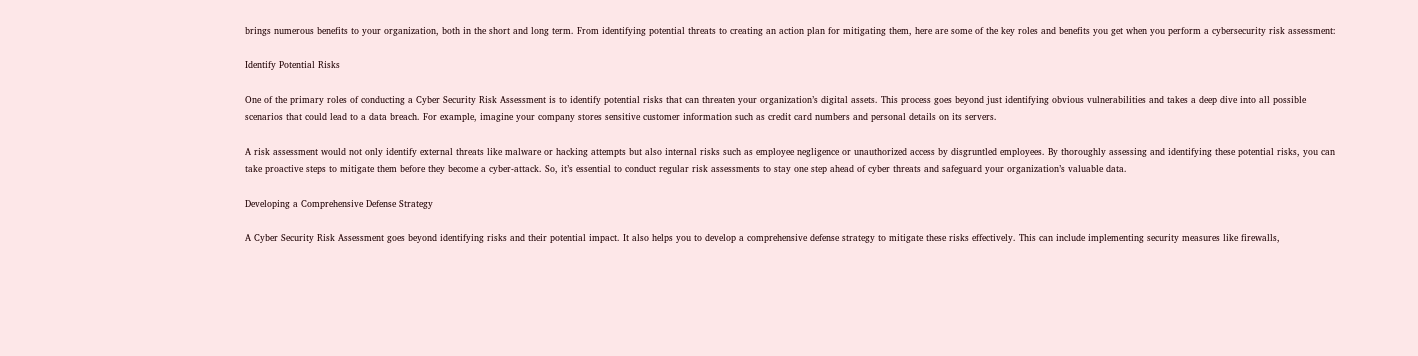brings numerous benefits to your organization, both in the short and long term. From identifying potential threats to creating an action plan for mitigating them, here are some of the key roles and benefits you get when you perform a cybersecurity risk assessment:

Identify Potential Risks

One of the primary roles of conducting a Cyber Security Risk Assessment is to identify potential risks that can threaten your organization’s digital assets. This process goes beyond just identifying obvious vulnerabilities and takes a deep dive into all possible scenarios that could lead to a data breach. For example, imagine your company stores sensitive customer information such as credit card numbers and personal details on its servers.

A risk assessment would not only identify external threats like malware or hacking attempts but also internal risks such as employee negligence or unauthorized access by disgruntled employees. By thoroughly assessing and identifying these potential risks, you can take proactive steps to mitigate them before they become a cyber-attack. So, it’s essential to conduct regular risk assessments to stay one step ahead of cyber threats and safeguard your organization’s valuable data.

Developing a Comprehensive Defense Strategy

A Cyber Security Risk Assessment goes beyond identifying risks and their potential impact. It also helps you to develop a comprehensive defense strategy to mitigate these risks effectively. This can include implementing security measures like firewalls,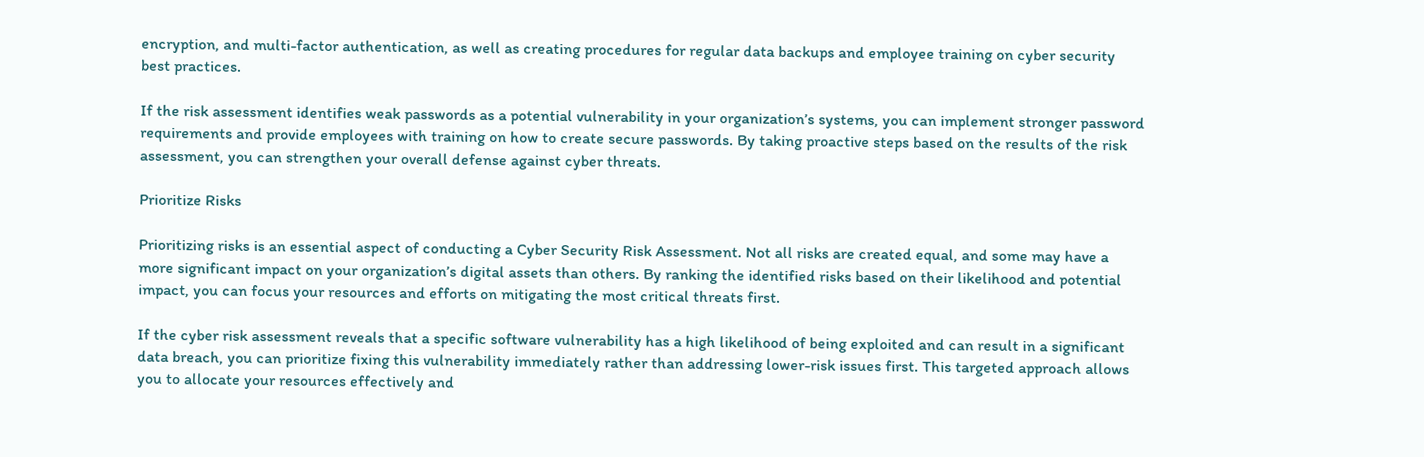encryption, and multi-factor authentication, as well as creating procedures for regular data backups and employee training on cyber security best practices.

If the risk assessment identifies weak passwords as a potential vulnerability in your organization’s systems, you can implement stronger password requirements and provide employees with training on how to create secure passwords. By taking proactive steps based on the results of the risk assessment, you can strengthen your overall defense against cyber threats.

Prioritize Risks

Prioritizing risks is an essential aspect of conducting a Cyber Security Risk Assessment. Not all risks are created equal, and some may have a more significant impact on your organization’s digital assets than others. By ranking the identified risks based on their likelihood and potential impact, you can focus your resources and efforts on mitigating the most critical threats first.

If the cyber risk assessment reveals that a specific software vulnerability has a high likelihood of being exploited and can result in a significant data breach, you can prioritize fixing this vulnerability immediately rather than addressing lower-risk issues first. This targeted approach allows you to allocate your resources effectively and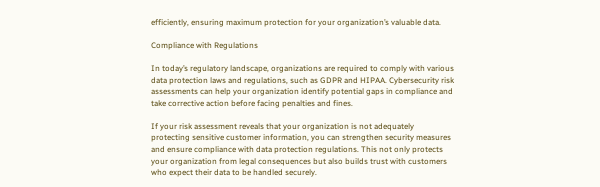efficiently, ensuring maximum protection for your organization’s valuable data.

Compliance with Regulations

In today’s regulatory landscape, organizations are required to comply with various data protection laws and regulations, such as GDPR and HIPAA. Cybersecurity risk assessments can help your organization identify potential gaps in compliance and take corrective action before facing penalties and fines.

If your risk assessment reveals that your organization is not adequately protecting sensitive customer information, you can strengthen security measures and ensure compliance with data protection regulations. This not only protects your organization from legal consequences but also builds trust with customers who expect their data to be handled securely.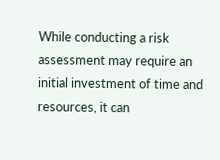While conducting a risk assessment may require an initial investment of time and resources, it can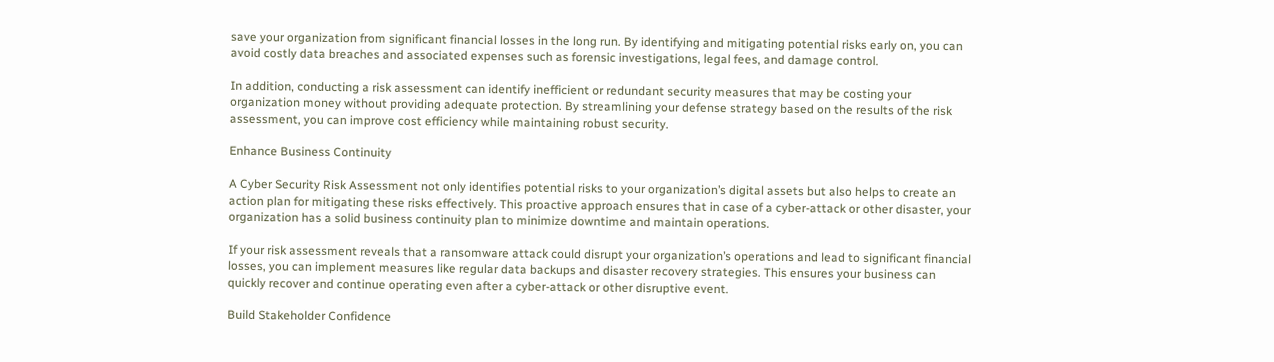save your organization from significant financial losses in the long run. By identifying and mitigating potential risks early on, you can avoid costly data breaches and associated expenses such as forensic investigations, legal fees, and damage control.

In addition, conducting a risk assessment can identify inefficient or redundant security measures that may be costing your organization money without providing adequate protection. By streamlining your defense strategy based on the results of the risk assessment, you can improve cost efficiency while maintaining robust security.

Enhance Business Continuity

A Cyber Security Risk Assessment not only identifies potential risks to your organization’s digital assets but also helps to create an action plan for mitigating these risks effectively. This proactive approach ensures that in case of a cyber-attack or other disaster, your organization has a solid business continuity plan to minimize downtime and maintain operations.

If your risk assessment reveals that a ransomware attack could disrupt your organization’s operations and lead to significant financial losses, you can implement measures like regular data backups and disaster recovery strategies. This ensures your business can quickly recover and continue operating even after a cyber-attack or other disruptive event.

Build Stakeholder Confidence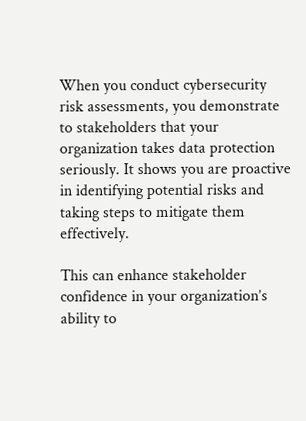When you conduct cybersecurity risk assessments, you demonstrate to stakeholders that your organization takes data protection seriously. It shows you are proactive in identifying potential risks and taking steps to mitigate them effectively.

This can enhance stakeholder confidence in your organization’s ability to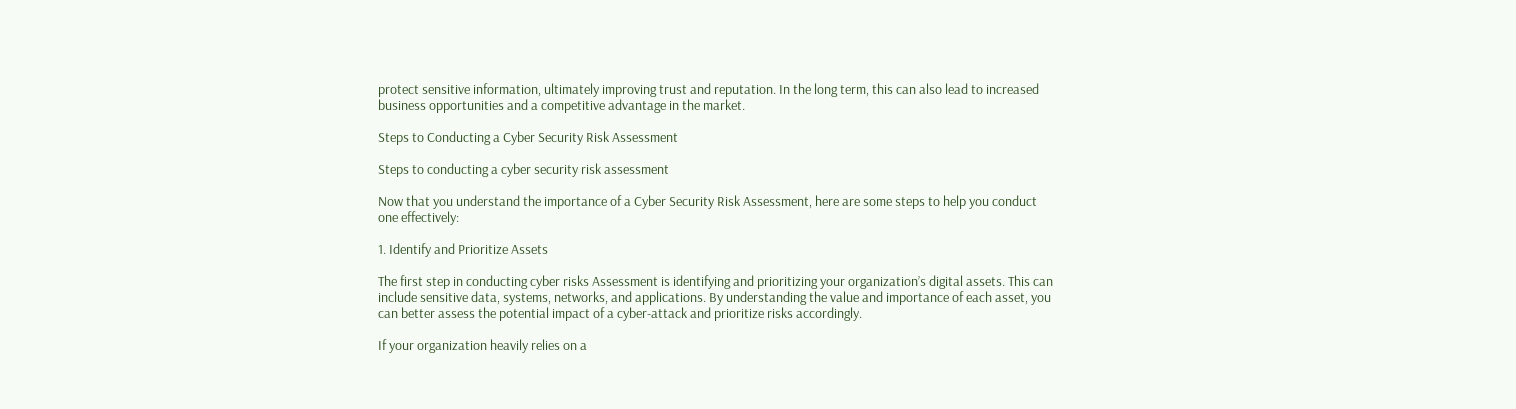protect sensitive information, ultimately improving trust and reputation. In the long term, this can also lead to increased business opportunities and a competitive advantage in the market.

Steps to Conducting a Cyber Security Risk Assessment

Steps to conducting a cyber security risk assessment

Now that you understand the importance of a Cyber Security Risk Assessment, here are some steps to help you conduct one effectively:

1. Identify and Prioritize Assets

The first step in conducting cyber risks Assessment is identifying and prioritizing your organization’s digital assets. This can include sensitive data, systems, networks, and applications. By understanding the value and importance of each asset, you can better assess the potential impact of a cyber-attack and prioritize risks accordingly.

If your organization heavily relies on a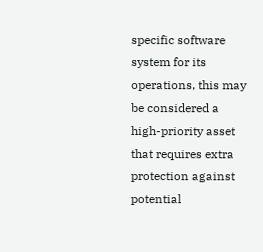specific software system for its operations, this may be considered a high-priority asset that requires extra protection against potential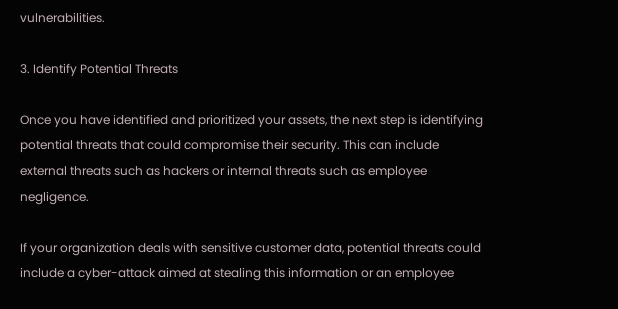vulnerabilities.

3. Identify Potential Threats

Once you have identified and prioritized your assets, the next step is identifying potential threats that could compromise their security. This can include external threats such as hackers or internal threats such as employee negligence.

If your organization deals with sensitive customer data, potential threats could include a cyber-attack aimed at stealing this information or an employee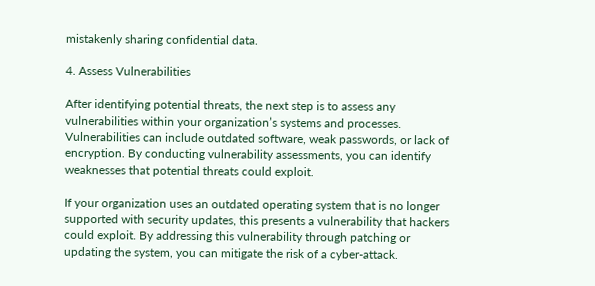mistakenly sharing confidential data.

4. Assess Vulnerabilities

After identifying potential threats, the next step is to assess any vulnerabilities within your organization’s systems and processes. Vulnerabilities can include outdated software, weak passwords, or lack of encryption. By conducting vulnerability assessments, you can identify weaknesses that potential threats could exploit.

If your organization uses an outdated operating system that is no longer supported with security updates, this presents a vulnerability that hackers could exploit. By addressing this vulnerability through patching or updating the system, you can mitigate the risk of a cyber-attack.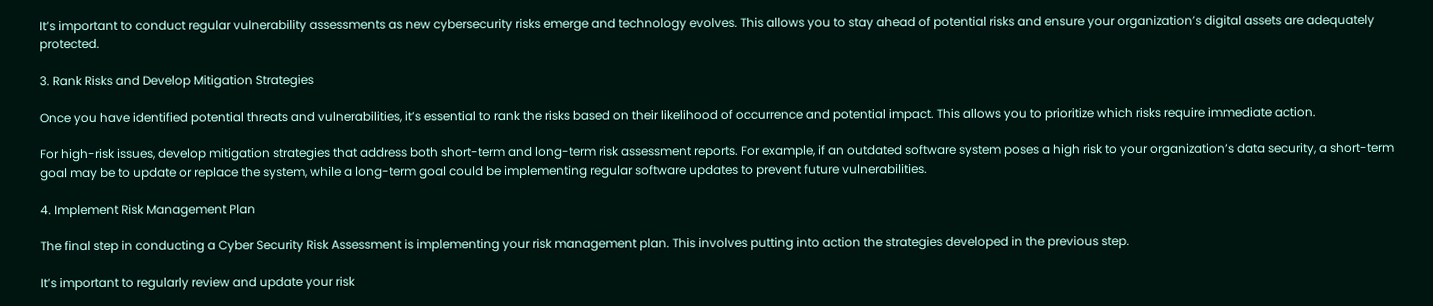It’s important to conduct regular vulnerability assessments as new cybersecurity risks emerge and technology evolves. This allows you to stay ahead of potential risks and ensure your organization’s digital assets are adequately protected.

3. Rank Risks and Develop Mitigation Strategies

Once you have identified potential threats and vulnerabilities, it’s essential to rank the risks based on their likelihood of occurrence and potential impact. This allows you to prioritize which risks require immediate action.

For high-risk issues, develop mitigation strategies that address both short-term and long-term risk assessment reports. For example, if an outdated software system poses a high risk to your organization’s data security, a short-term goal may be to update or replace the system, while a long-term goal could be implementing regular software updates to prevent future vulnerabilities.

4. Implement Risk Management Plan

The final step in conducting a Cyber Security Risk Assessment is implementing your risk management plan. This involves putting into action the strategies developed in the previous step.

It’s important to regularly review and update your risk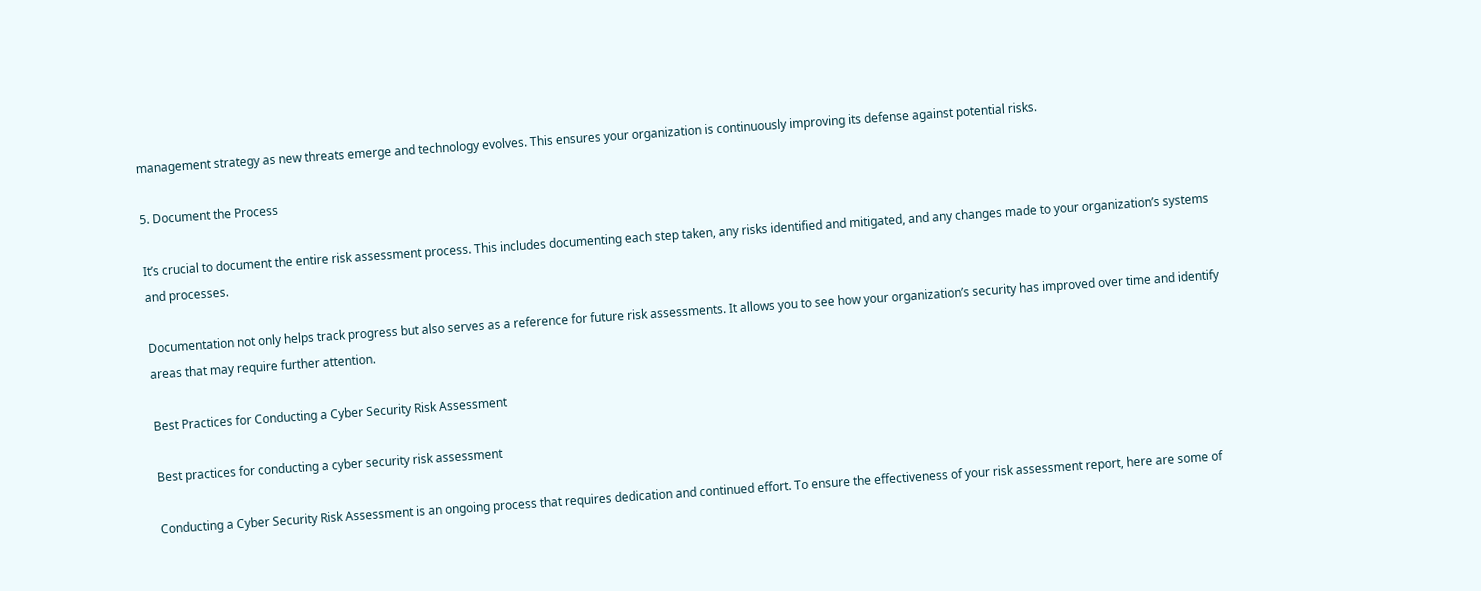management strategy as new threats emerge and technology evolves. This ensures your organization is continuously improving its defense against potential risks.

5. Document the Process

It’s crucial to document the entire risk assessment process. This includes documenting each step taken, any risks identified and mitigated, and any changes made to your organization’s systems and processes.

Documentation not only helps track progress but also serves as a reference for future risk assessments. It allows you to see how your organization’s security has improved over time and identify areas that may require further attention.

Best Practices for Conducting a Cyber Security Risk Assessment

Best practices for conducting a cyber security risk assessment

Conducting a Cyber Security Risk Assessment is an ongoing process that requires dedication and continued effort. To ensure the effectiveness of your risk assessment report, here are some of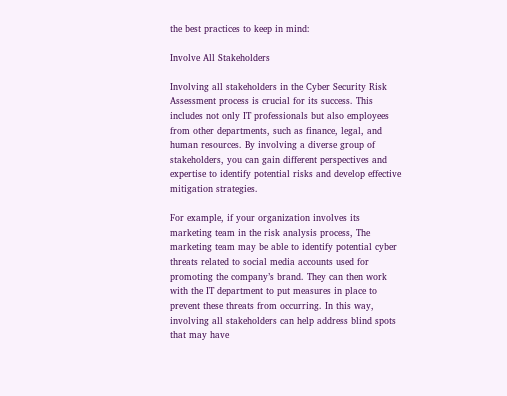the best practices to keep in mind:

Involve All Stakeholders

Involving all stakeholders in the Cyber Security Risk Assessment process is crucial for its success. This includes not only IT professionals but also employees from other departments, such as finance, legal, and human resources. By involving a diverse group of stakeholders, you can gain different perspectives and expertise to identify potential risks and develop effective mitigation strategies.

For example, if your organization involves its marketing team in the risk analysis process, The marketing team may be able to identify potential cyber threats related to social media accounts used for promoting the company’s brand. They can then work with the IT department to put measures in place to prevent these threats from occurring. In this way, involving all stakeholders can help address blind spots that may have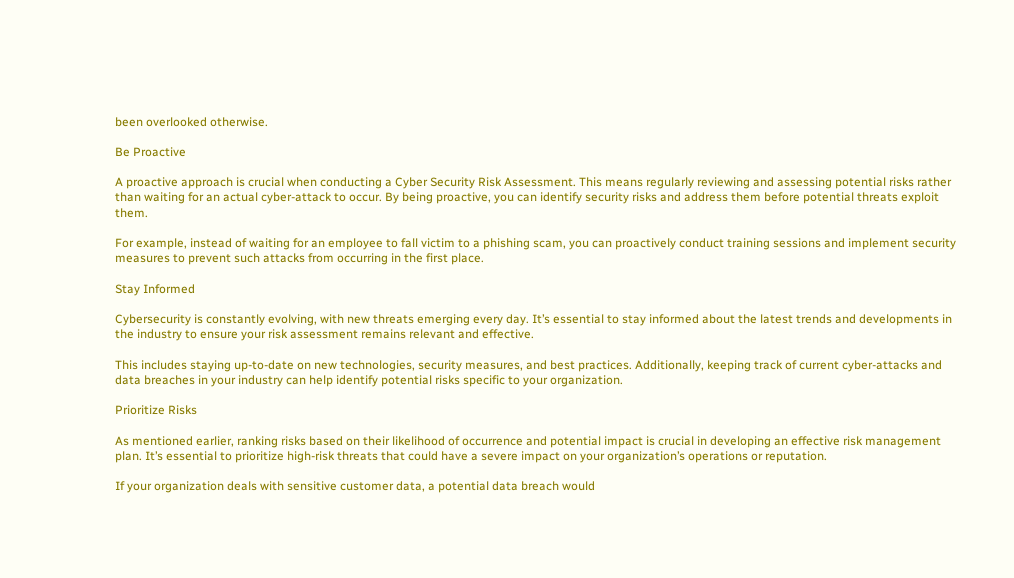been overlooked otherwise.

Be Proactive

A proactive approach is crucial when conducting a Cyber Security Risk Assessment. This means regularly reviewing and assessing potential risks rather than waiting for an actual cyber-attack to occur. By being proactive, you can identify security risks and address them before potential threats exploit them.

For example, instead of waiting for an employee to fall victim to a phishing scam, you can proactively conduct training sessions and implement security measures to prevent such attacks from occurring in the first place.

Stay Informed

Cybersecurity is constantly evolving, with new threats emerging every day. It’s essential to stay informed about the latest trends and developments in the industry to ensure your risk assessment remains relevant and effective.

This includes staying up-to-date on new technologies, security measures, and best practices. Additionally, keeping track of current cyber-attacks and data breaches in your industry can help identify potential risks specific to your organization.

Prioritize Risks

As mentioned earlier, ranking risks based on their likelihood of occurrence and potential impact is crucial in developing an effective risk management plan. It’s essential to prioritize high-risk threats that could have a severe impact on your organization’s operations or reputation.

If your organization deals with sensitive customer data, a potential data breach would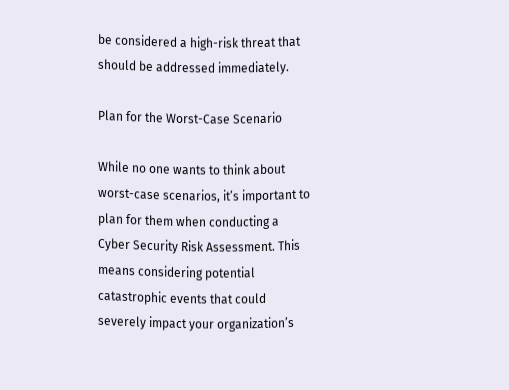be considered a high-risk threat that should be addressed immediately.

Plan for the Worst-Case Scenario

While no one wants to think about worst-case scenarios, it’s important to plan for them when conducting a Cyber Security Risk Assessment. This means considering potential catastrophic events that could severely impact your organization’s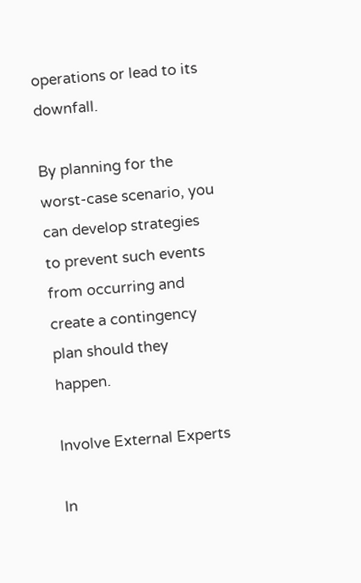operations or lead to its downfall.

By planning for the worst-case scenario, you can develop strategies to prevent such events from occurring and create a contingency plan should they happen.

Involve External Experts

In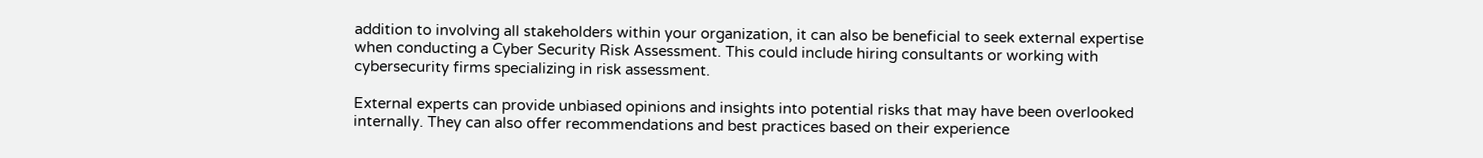addition to involving all stakeholders within your organization, it can also be beneficial to seek external expertise when conducting a Cyber Security Risk Assessment. This could include hiring consultants or working with cybersecurity firms specializing in risk assessment.

External experts can provide unbiased opinions and insights into potential risks that may have been overlooked internally. They can also offer recommendations and best practices based on their experience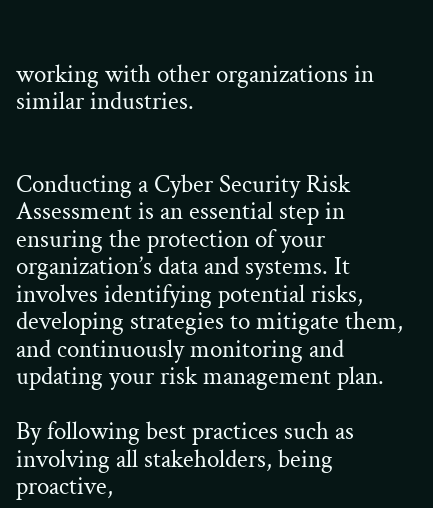working with other organizations in similar industries.


Conducting a Cyber Security Risk Assessment is an essential step in ensuring the protection of your organization’s data and systems. It involves identifying potential risks, developing strategies to mitigate them, and continuously monitoring and updating your risk management plan.

By following best practices such as involving all stakeholders, being proactive,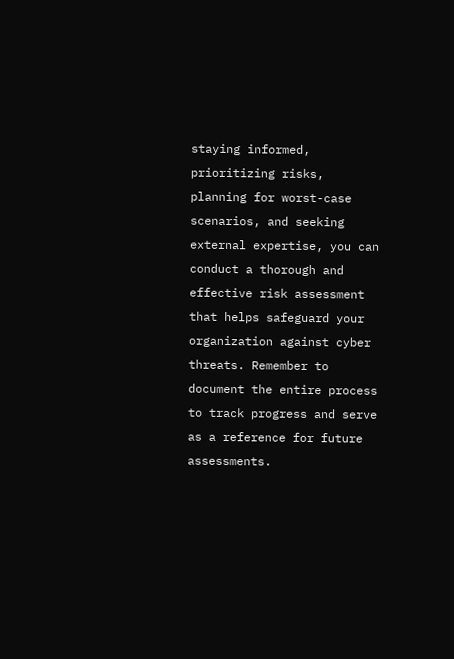staying informed, prioritizing risks, planning for worst-case scenarios, and seeking external expertise, you can conduct a thorough and effective risk assessment that helps safeguard your organization against cyber threats. Remember to document the entire process to track progress and serve as a reference for future assessments.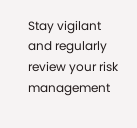Stay vigilant and regularly review your risk management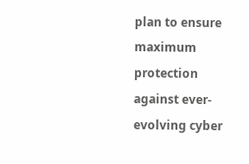plan to ensure maximum protection against ever-evolving cyber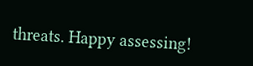threats. Happy assessing!